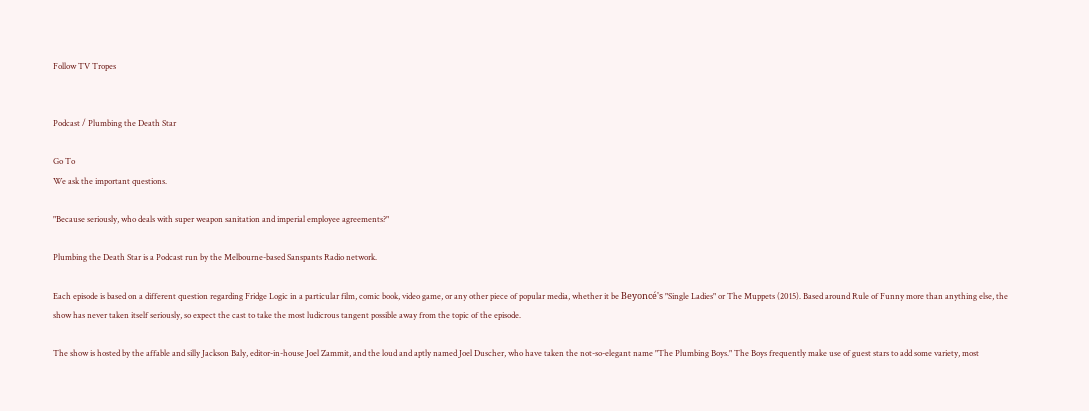Follow TV Tropes


Podcast / Plumbing the Death Star

Go To
We ask the important questions.

"Because seriously, who deals with super weapon sanitation and imperial employee agreements?"

Plumbing the Death Star is a Podcast run by the Melbourne-based Sanspants Radio network.

Each episode is based on a different question regarding Fridge Logic in a particular film, comic book, video game, or any other piece of popular media, whether it be Beyoncé's "Single Ladies" or The Muppets (2015). Based around Rule of Funny more than anything else, the show has never taken itself seriously, so expect the cast to take the most ludicrous tangent possible away from the topic of the episode.

The show is hosted by the affable and silly Jackson Baly, editor-in-house Joel Zammit, and the loud and aptly named Joel Duscher, who have taken the not-so-elegant name "The Plumbing Boys." The Boys frequently make use of guest stars to add some variety, most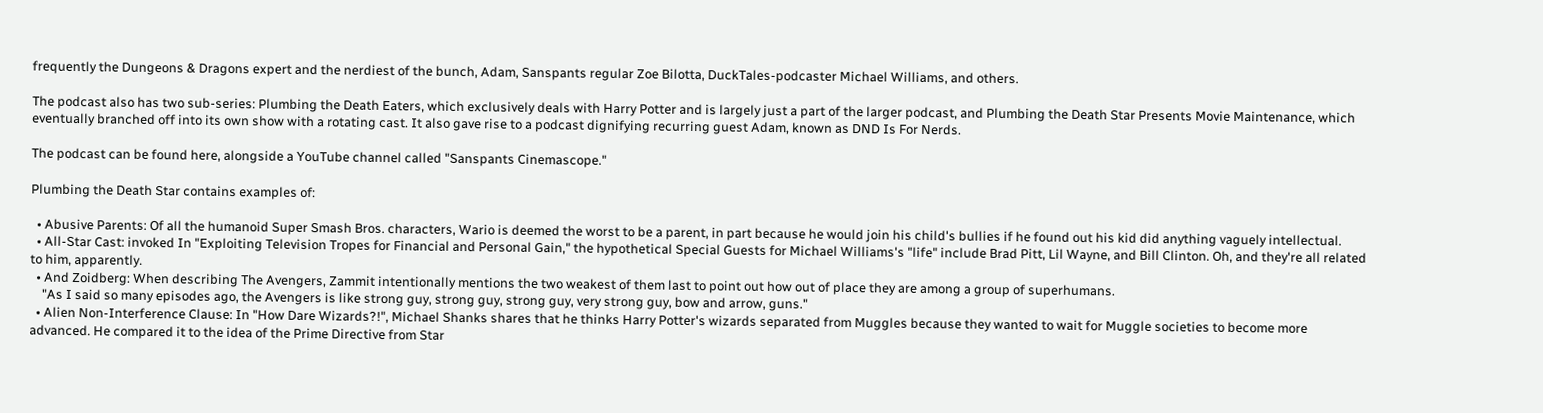frequently the Dungeons & Dragons expert and the nerdiest of the bunch, Adam, Sanspants regular Zoe Bilotta, DuckTales-podcaster Michael Williams, and others.

The podcast also has two sub-series: Plumbing the Death Eaters, which exclusively deals with Harry Potter and is largely just a part of the larger podcast, and Plumbing the Death Star Presents Movie Maintenance, which eventually branched off into its own show with a rotating cast. It also gave rise to a podcast dignifying recurring guest Adam, known as DND Is For Nerds.

The podcast can be found here, alongside a YouTube channel called "Sanspants Cinemascope."

Plumbing the Death Star contains examples of:

  • Abusive Parents: Of all the humanoid Super Smash Bros. characters, Wario is deemed the worst to be a parent, in part because he would join his child's bullies if he found out his kid did anything vaguely intellectual.
  • All-Star Cast: invoked In "Exploiting Television Tropes for Financial and Personal Gain," the hypothetical Special Guests for Michael Williams's "life" include Brad Pitt, Lil Wayne, and Bill Clinton. Oh, and they're all related to him, apparently.
  • And Zoidberg: When describing The Avengers, Zammit intentionally mentions the two weakest of them last to point out how out of place they are among a group of superhumans.
    "As I said so many episodes ago, the Avengers is like strong guy, strong guy, strong guy, very strong guy, bow and arrow, guns."
  • Alien Non-Interference Clause: In "How Dare Wizards?!", Michael Shanks shares that he thinks Harry Potter's wizards separated from Muggles because they wanted to wait for Muggle societies to become more advanced. He compared it to the idea of the Prime Directive from Star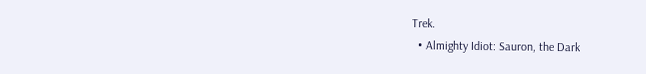Trek.
  • Almighty Idiot: Sauron, the Dark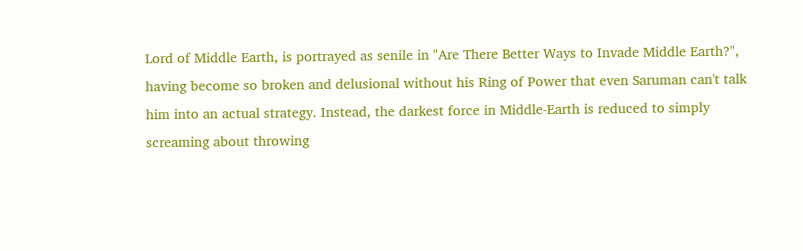Lord of Middle Earth, is portrayed as senile in "Are There Better Ways to Invade Middle Earth?", having become so broken and delusional without his Ring of Power that even Saruman can't talk him into an actual strategy. Instead, the darkest force in Middle-Earth is reduced to simply screaming about throwing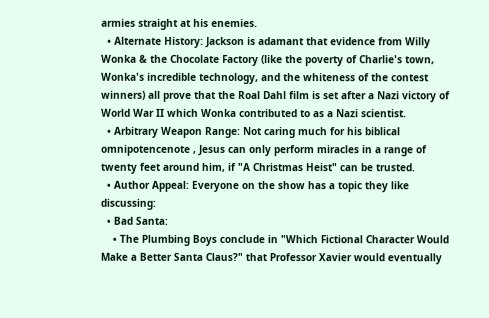armies straight at his enemies.
  • Alternate History: Jackson is adamant that evidence from Willy Wonka & the Chocolate Factory (like the poverty of Charlie's town, Wonka's incredible technology, and the whiteness of the contest winners) all prove that the Roal Dahl film is set after a Nazi victory of World War II which Wonka contributed to as a Nazi scientist.
  • Arbitrary Weapon Range: Not caring much for his biblical omnipotencenote , Jesus can only perform miracles in a range of twenty feet around him, if "A Christmas Heist" can be trusted.
  • Author Appeal: Everyone on the show has a topic they like discussing:
  • Bad Santa:
    • The Plumbing Boys conclude in "Which Fictional Character Would Make a Better Santa Claus?" that Professor Xavier would eventually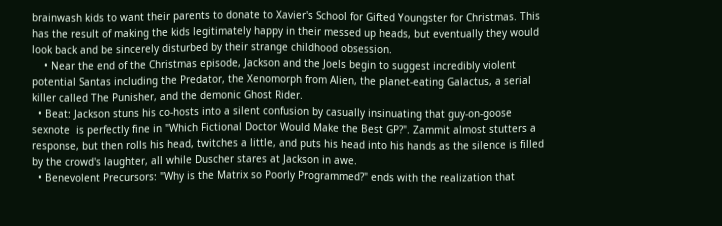brainwash kids to want their parents to donate to Xavier's School for Gifted Youngster for Christmas. This has the result of making the kids legitimately happy in their messed up heads, but eventually they would look back and be sincerely disturbed by their strange childhood obsession.
    • Near the end of the Christmas episode, Jackson and the Joels begin to suggest incredibly violent potential Santas including the Predator, the Xenomorph from Alien, the planet-eating Galactus, a serial killer called The Punisher, and the demonic Ghost Rider.
  • Beat: Jackson stuns his co-hosts into a silent confusion by casually insinuating that guy-on-goose sexnote  is perfectly fine in "Which Fictional Doctor Would Make the Best GP?". Zammit almost stutters a response, but then rolls his head, twitches a little, and puts his head into his hands as the silence is filled by the crowd's laughter, all while Duscher stares at Jackson in awe.
  • Benevolent Precursors: "Why is the Matrix so Poorly Programmed?" ends with the realization that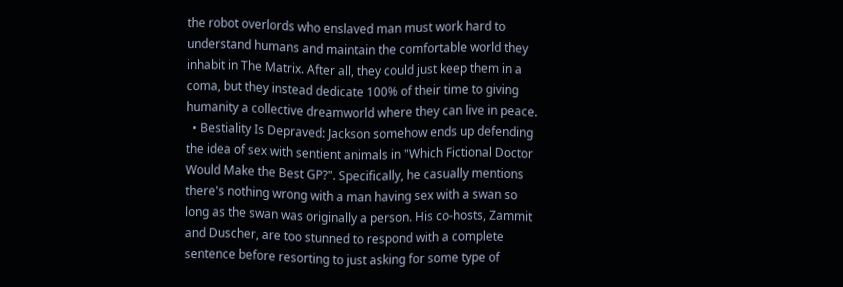the robot overlords who enslaved man must work hard to understand humans and maintain the comfortable world they inhabit in The Matrix. After all, they could just keep them in a coma, but they instead dedicate 100% of their time to giving humanity a collective dreamworld where they can live in peace.
  • Bestiality Is Depraved: Jackson somehow ends up defending the idea of sex with sentient animals in "Which Fictional Doctor Would Make the Best GP?". Specifically, he casually mentions there's nothing wrong with a man having sex with a swan so long as the swan was originally a person. His co-hosts, Zammit and Duscher, are too stunned to respond with a complete sentence before resorting to just asking for some type of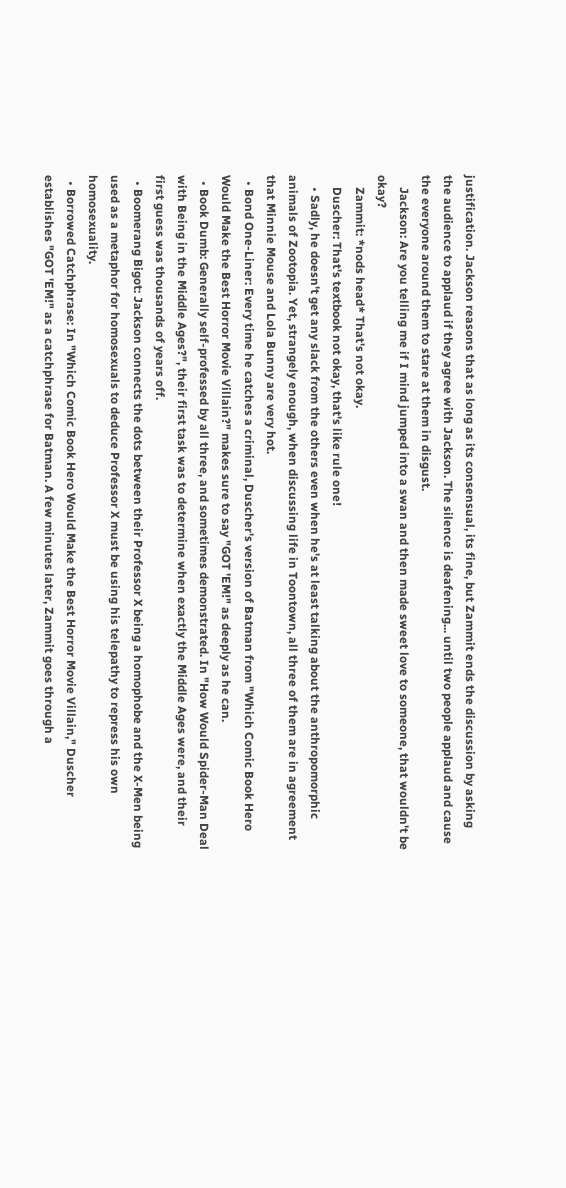justification. Jackson reasons that as long as its consensual, its fine, but Zammit ends the discussion by asking the audience to applaud if they agree with Jackson. The silence is deafening... until two people applaud and cause the everyone around them to stare at them in disgust.
    Jackson: Are you telling me if I mind jumped into a swan and then made sweet love to someone, that wouldn't be okay?
    Zammit: *nods head* That's not okay.
    Duscher: That's textbook not okay, that's like rule one!
    • Sadly, he doesn't get any slack from the others even when he's at least talking about the anthropomorphic animals of Zootopia. Yet, strangely enough, when discussing life in Toontown, all three of them are in agreement that Minnie Mouse and Lola Bunny are very hot.
  • Bond One-Liner: Every time he catches a criminal, Duscher's version of Batman from "Which Comic Book Hero Would Make the Best Horror Movie Villain?" makes sure to say "GOT 'EM!" as deeply as he can.
  • Book Dumb: Generally self-professed by all three, and sometimes demonstrated. In "How Would Spider-Man Deal with Being in the Middle Ages?", their first task was to determine when exactly the Middle Ages were, and their first guess was thousands of years off.
  • Boomerang Bigot: Jackson connects the dots between their Professor X being a homophobe and the X-Men being used as a metaphor for homosexuals to deduce Professor X must be using his telepathy to repress his own homosexuality.
  • Borrowed Catchphrase: In "Which Comic Book Hero Would Make the Best Horror Movie Villain," Duscher establishes "GOT 'EM!" as a catchphrase for Batman. A few minutes later, Zammit goes through a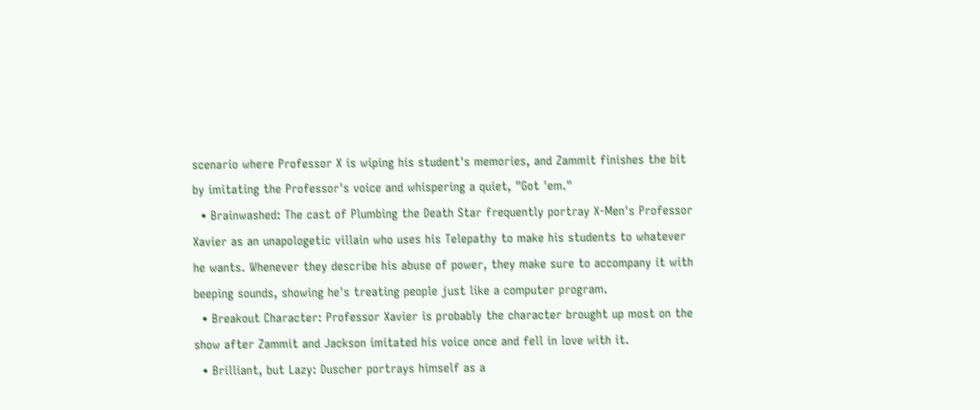scenario where Professor X is wiping his student's memories, and Zammit finishes the bit by imitating the Professor's voice and whispering a quiet, "Got 'em."
  • Brainwashed: The cast of Plumbing the Death Star frequently portray X-Men's Professor Xavier as an unapologetic villain who uses his Telepathy to make his students to whatever he wants. Whenever they describe his abuse of power, they make sure to accompany it with beeping sounds, showing he's treating people just like a computer program.
  • Breakout Character: Professor Xavier is probably the character brought up most on the show after Zammit and Jackson imitated his voice once and fell in love with it.
  • Brilliant, but Lazy: Duscher portrays himself as a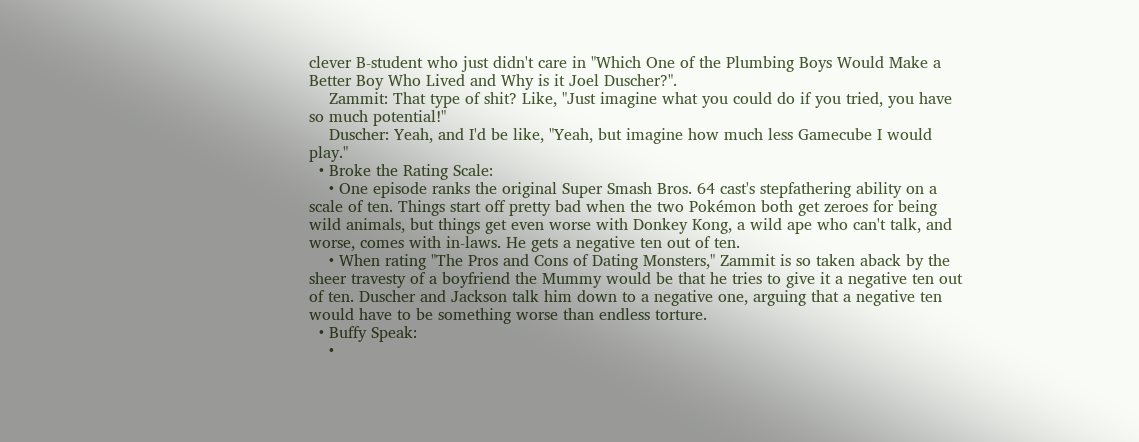clever B-student who just didn't care in "Which One of the Plumbing Boys Would Make a Better Boy Who Lived and Why is it Joel Duscher?".
    Zammit: That type of shit? Like, "Just imagine what you could do if you tried, you have so much potential!"
    Duscher: Yeah, and I'd be like, "Yeah, but imagine how much less Gamecube I would play."
  • Broke the Rating Scale:
    • One episode ranks the original Super Smash Bros. 64 cast's stepfathering ability on a scale of ten. Things start off pretty bad when the two Pokémon both get zeroes for being wild animals, but things get even worse with Donkey Kong, a wild ape who can't talk, and worse, comes with in-laws. He gets a negative ten out of ten.
    • When rating "The Pros and Cons of Dating Monsters," Zammit is so taken aback by the sheer travesty of a boyfriend the Mummy would be that he tries to give it a negative ten out of ten. Duscher and Jackson talk him down to a negative one, arguing that a negative ten would have to be something worse than endless torture.
  • Buffy Speak:
    •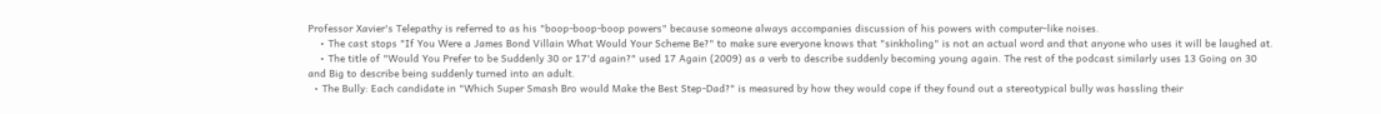Professor Xavier's Telepathy is referred to as his "boop-boop-boop powers" because someone always accompanies discussion of his powers with computer-like noises.
    • The cast stops "If You Were a James Bond Villain What Would Your Scheme Be?" to make sure everyone knows that "sinkholing" is not an actual word and that anyone who uses it will be laughed at.
    • The title of "Would You Prefer to be Suddenly 30 or 17'd again?" used 17 Again (2009) as a verb to describe suddenly becoming young again. The rest of the podcast similarly uses 13 Going on 30 and Big to describe being suddenly turned into an adult.
  • The Bully: Each candidate in "Which Super Smash Bro would Make the Best Step-Dad?" is measured by how they would cope if they found out a stereotypical bully was hassling their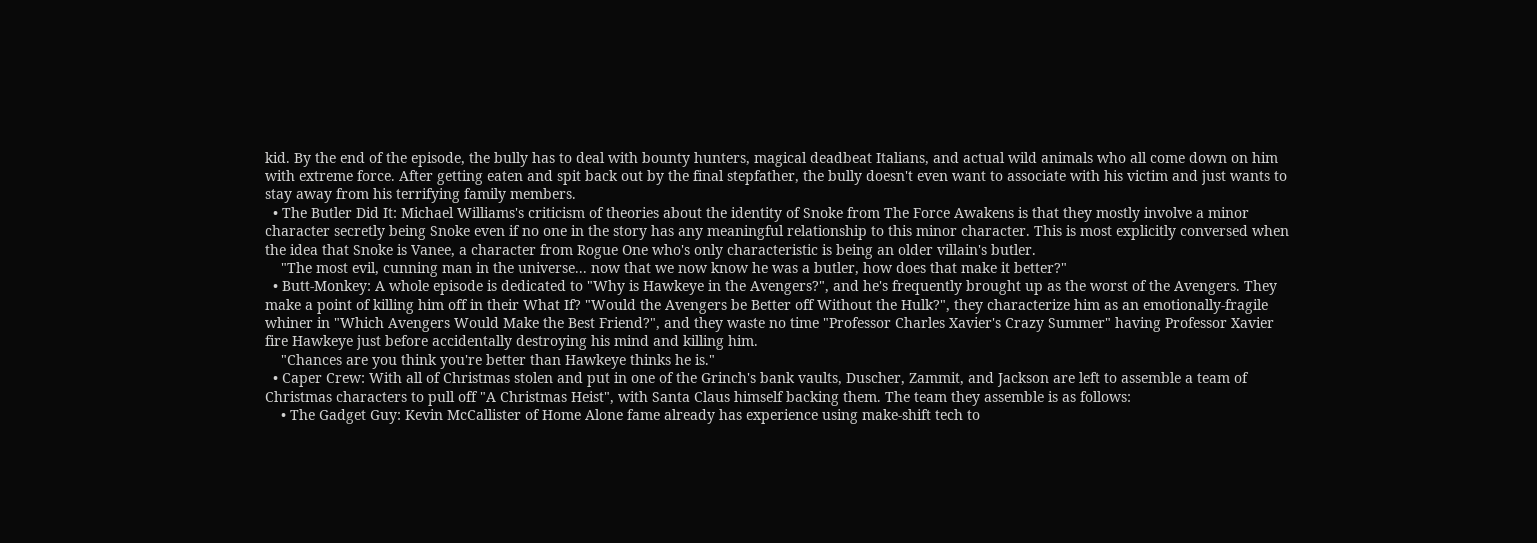kid. By the end of the episode, the bully has to deal with bounty hunters, magical deadbeat Italians, and actual wild animals who all come down on him with extreme force. After getting eaten and spit back out by the final stepfather, the bully doesn't even want to associate with his victim and just wants to stay away from his terrifying family members.
  • The Butler Did It: Michael Williams's criticism of theories about the identity of Snoke from The Force Awakens is that they mostly involve a minor character secretly being Snoke even if no one in the story has any meaningful relationship to this minor character. This is most explicitly conversed when the idea that Snoke is Vanee, a character from Rogue One who's only characteristic is being an older villain's butler.
    "The most evil, cunning man in the universe... now that we now know he was a butler, how does that make it better?"
  • Butt-Monkey: A whole episode is dedicated to "Why is Hawkeye in the Avengers?", and he's frequently brought up as the worst of the Avengers. They make a point of killing him off in their What If? "Would the Avengers be Better off Without the Hulk?", they characterize him as an emotionally-fragile whiner in "Which Avengers Would Make the Best Friend?", and they waste no time "Professor Charles Xavier's Crazy Summer" having Professor Xavier fire Hawkeye just before accidentally destroying his mind and killing him.
    "Chances are you think you're better than Hawkeye thinks he is."
  • Caper Crew: With all of Christmas stolen and put in one of the Grinch's bank vaults, Duscher, Zammit, and Jackson are left to assemble a team of Christmas characters to pull off "A Christmas Heist", with Santa Claus himself backing them. The team they assemble is as follows:
    • The Gadget Guy: Kevin McCallister of Home Alone fame already has experience using make-shift tech to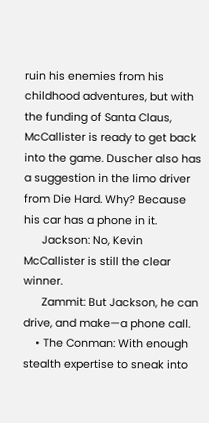ruin his enemies from his childhood adventures, but with the funding of Santa Claus, McCallister is ready to get back into the game. Duscher also has a suggestion in the limo driver from Die Hard. Why? Because his car has a phone in it.
      Jackson: No, Kevin McCallister is still the clear winner.
      Zammit: But Jackson, he can drive, and make—a phone call.
    • The Conman: With enough stealth expertise to sneak into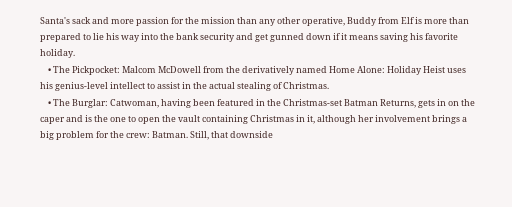Santa's sack and more passion for the mission than any other operative, Buddy from Elf is more than prepared to lie his way into the bank security and get gunned down if it means saving his favorite holiday.
    • The Pickpocket: Malcom McDowell from the derivatively named Home Alone: Holiday Heist uses his genius-level intellect to assist in the actual stealing of Christmas.
    • The Burglar: Catwoman, having been featured in the Christmas-set Batman Returns, gets in on the caper and is the one to open the vault containing Christmas in it, although her involvement brings a big problem for the crew: Batman. Still, that downside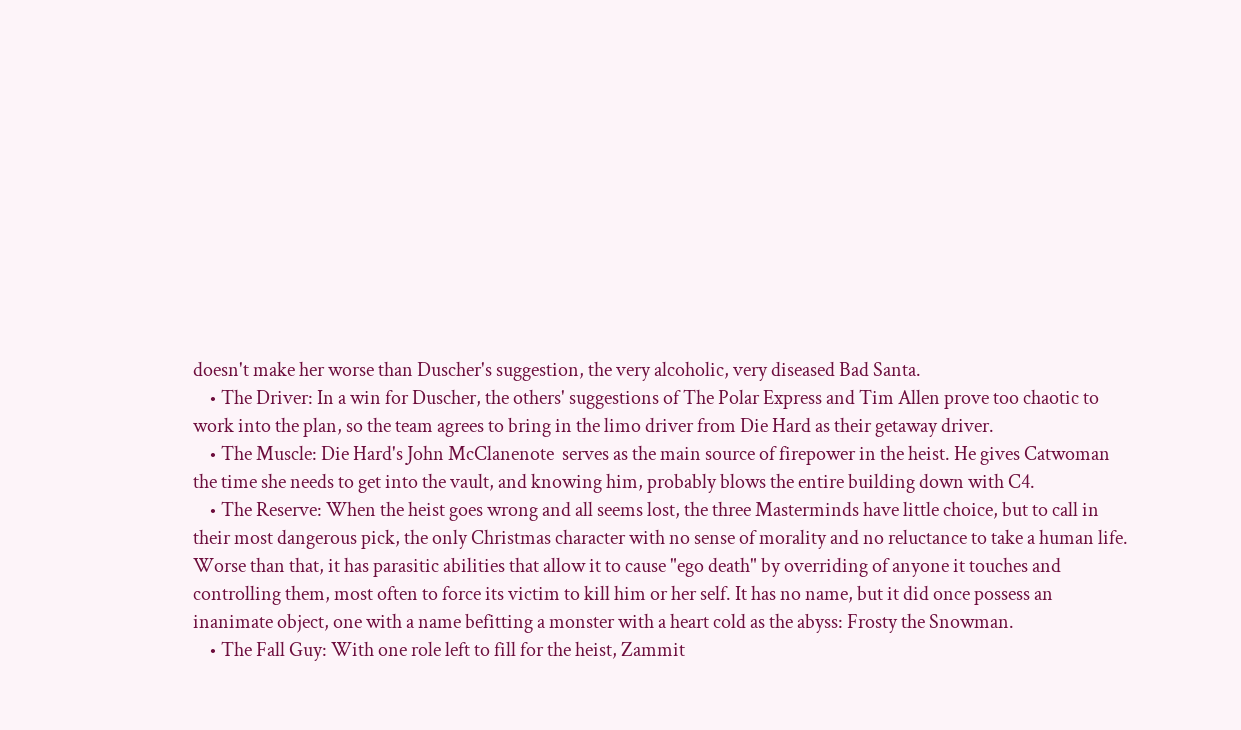doesn't make her worse than Duscher's suggestion, the very alcoholic, very diseased Bad Santa.
    • The Driver: In a win for Duscher, the others' suggestions of The Polar Express and Tim Allen prove too chaotic to work into the plan, so the team agrees to bring in the limo driver from Die Hard as their getaway driver.
    • The Muscle: Die Hard's John McClanenote  serves as the main source of firepower in the heist. He gives Catwoman the time she needs to get into the vault, and knowing him, probably blows the entire building down with C4.
    • The Reserve: When the heist goes wrong and all seems lost, the three Masterminds have little choice, but to call in their most dangerous pick, the only Christmas character with no sense of morality and no reluctance to take a human life. Worse than that, it has parasitic abilities that allow it to cause "ego death" by overriding of anyone it touches and controlling them, most often to force its victim to kill him or her self. It has no name, but it did once possess an inanimate object, one with a name befitting a monster with a heart cold as the abyss: Frosty the Snowman.
    • The Fall Guy: With one role left to fill for the heist, Zammit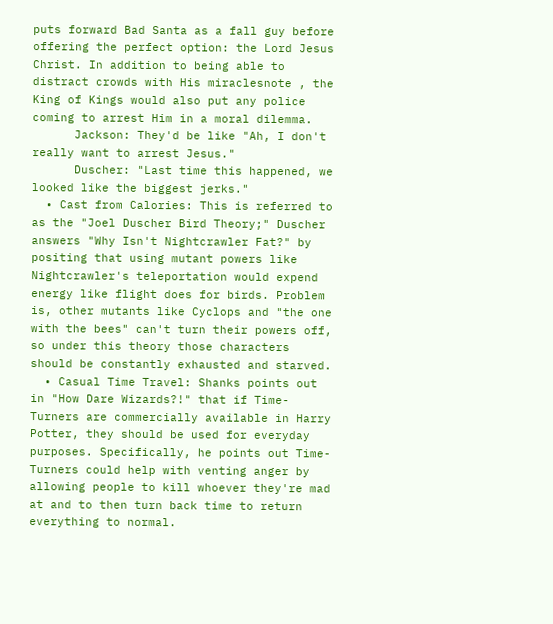puts forward Bad Santa as a fall guy before offering the perfect option: the Lord Jesus Christ. In addition to being able to distract crowds with His miraclesnote , the King of Kings would also put any police coming to arrest Him in a moral dilemma.
      Jackson: They'd be like "Ah, I don't really want to arrest Jesus."
      Duscher: "Last time this happened, we looked like the biggest jerks."
  • Cast from Calories: This is referred to as the "Joel Duscher Bird Theory;" Duscher answers "Why Isn't Nightcrawler Fat?" by positing that using mutant powers like Nightcrawler's teleportation would expend energy like flight does for birds. Problem is, other mutants like Cyclops and "the one with the bees" can't turn their powers off, so under this theory those characters should be constantly exhausted and starved.
  • Casual Time Travel: Shanks points out in "How Dare Wizards?!" that if Time-Turners are commercially available in Harry Potter, they should be used for everyday purposes. Specifically, he points out Time-Turners could help with venting anger by allowing people to kill whoever they're mad at and to then turn back time to return everything to normal.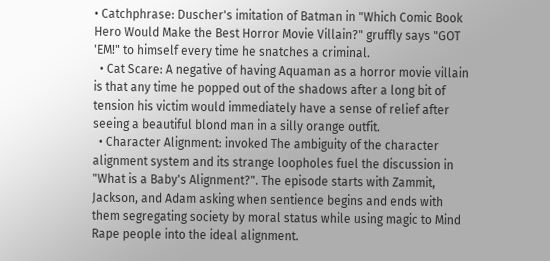• Catchphrase: Duscher's imitation of Batman in "Which Comic Book Hero Would Make the Best Horror Movie Villain?" gruffly says "GOT 'EM!" to himself every time he snatches a criminal.
  • Cat Scare: A negative of having Aquaman as a horror movie villain is that any time he popped out of the shadows after a long bit of tension his victim would immediately have a sense of relief after seeing a beautiful blond man in a silly orange outfit.
  • Character Alignment: invoked The ambiguity of the character alignment system and its strange loopholes fuel the discussion in "What is a Baby's Alignment?". The episode starts with Zammit, Jackson, and Adam asking when sentience begins and ends with them segregating society by moral status while using magic to Mind Rape people into the ideal alignment.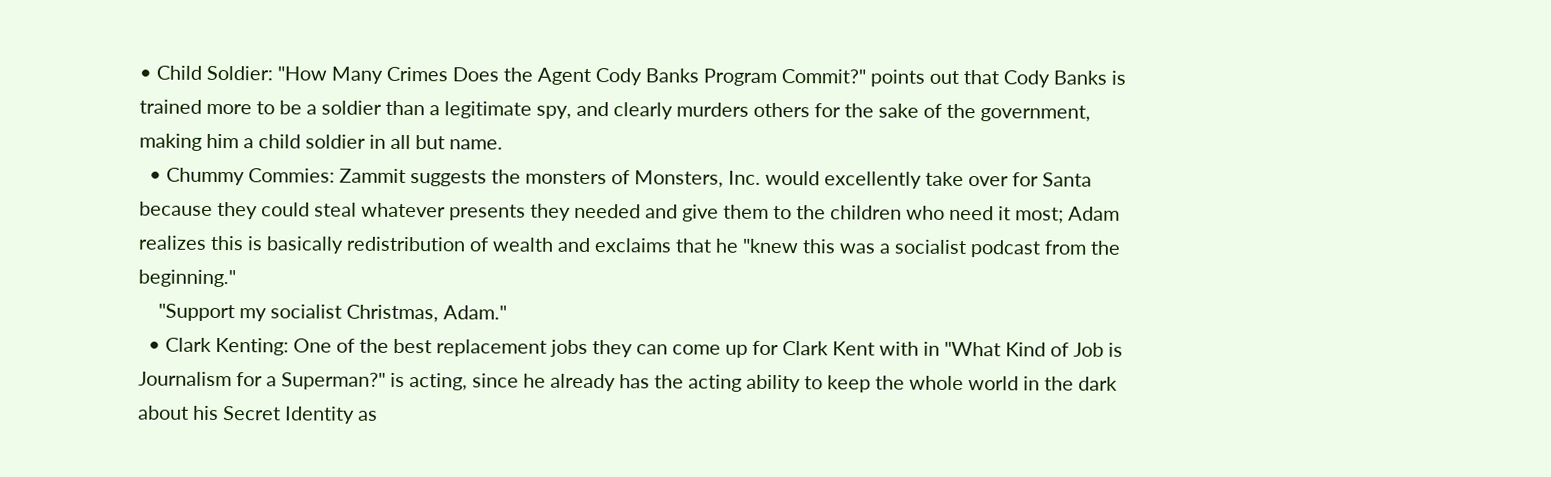• Child Soldier: "How Many Crimes Does the Agent Cody Banks Program Commit?" points out that Cody Banks is trained more to be a soldier than a legitimate spy, and clearly murders others for the sake of the government, making him a child soldier in all but name.
  • Chummy Commies: Zammit suggests the monsters of Monsters, Inc. would excellently take over for Santa because they could steal whatever presents they needed and give them to the children who need it most; Adam realizes this is basically redistribution of wealth and exclaims that he "knew this was a socialist podcast from the beginning."
    "Support my socialist Christmas, Adam."
  • Clark Kenting: One of the best replacement jobs they can come up for Clark Kent with in "What Kind of Job is Journalism for a Superman?" is acting, since he already has the acting ability to keep the whole world in the dark about his Secret Identity as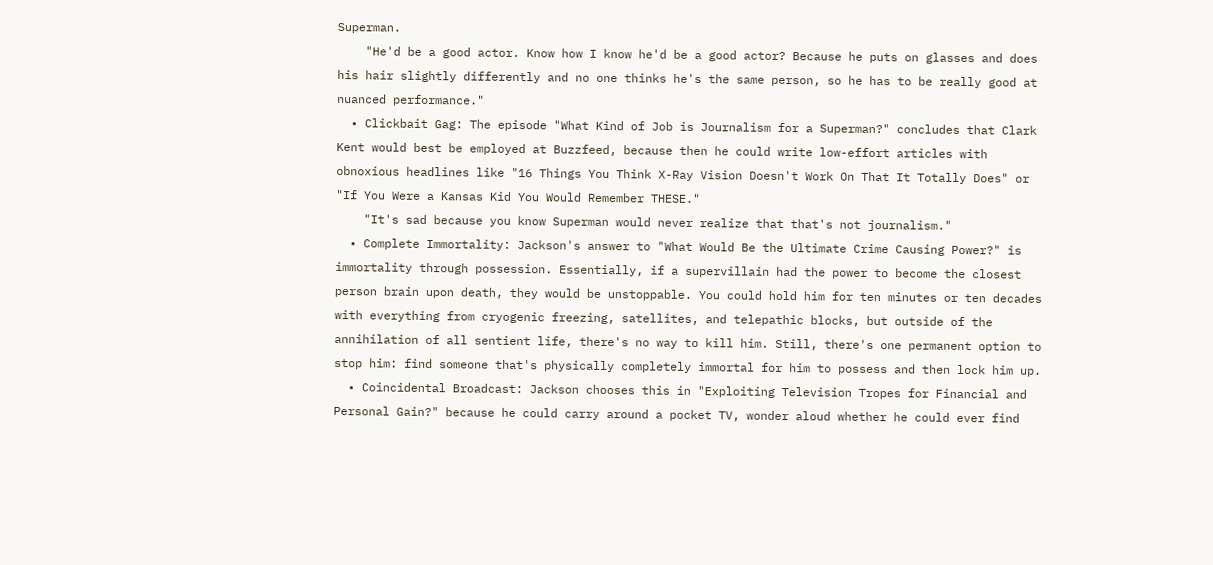Superman.
    "He'd be a good actor. Know how I know he'd be a good actor? Because he puts on glasses and does his hair slightly differently and no one thinks he's the same person, so he has to be really good at nuanced performance."
  • Clickbait Gag: The episode "What Kind of Job is Journalism for a Superman?" concludes that Clark Kent would best be employed at Buzzfeed, because then he could write low-effort articles with obnoxious headlines like "16 Things You Think X-Ray Vision Doesn't Work On That It Totally Does" or "If You Were a Kansas Kid You Would Remember THESE."
    "It's sad because you know Superman would never realize that that's not journalism."
  • Complete Immortality: Jackson's answer to "What Would Be the Ultimate Crime Causing Power?" is immortality through possession. Essentially, if a supervillain had the power to become the closest person brain upon death, they would be unstoppable. You could hold him for ten minutes or ten decades with everything from cryogenic freezing, satellites, and telepathic blocks, but outside of the annihilation of all sentient life, there's no way to kill him. Still, there's one permanent option to stop him: find someone that's physically completely immortal for him to possess and then lock him up.
  • Coincidental Broadcast: Jackson chooses this in "Exploiting Television Tropes for Financial and Personal Gain?" because he could carry around a pocket TV, wonder aloud whether he could ever find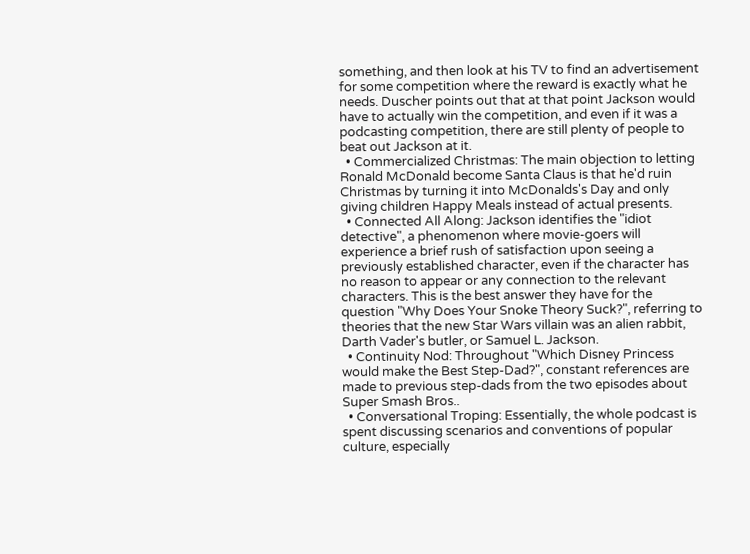something, and then look at his TV to find an advertisement for some competition where the reward is exactly what he needs. Duscher points out that at that point Jackson would have to actually win the competition, and even if it was a podcasting competition, there are still plenty of people to beat out Jackson at it.
  • Commercialized Christmas: The main objection to letting Ronald McDonald become Santa Claus is that he'd ruin Christmas by turning it into McDonalds's Day and only giving children Happy Meals instead of actual presents.
  • Connected All Along: Jackson identifies the "idiot detective", a phenomenon where movie-goers will experience a brief rush of satisfaction upon seeing a previously established character, even if the character has no reason to appear or any connection to the relevant characters. This is the best answer they have for the question "Why Does Your Snoke Theory Suck?", referring to theories that the new Star Wars villain was an alien rabbit, Darth Vader's butler, or Samuel L. Jackson.
  • Continuity Nod: Throughout "Which Disney Princess would make the Best Step-Dad?", constant references are made to previous step-dads from the two episodes about Super Smash Bros..
  • Conversational Troping: Essentially, the whole podcast is spent discussing scenarios and conventions of popular culture, especially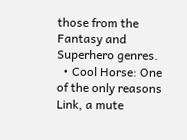those from the Fantasy and Superhero genres.
  • Cool Horse: One of the only reasons Link, a mute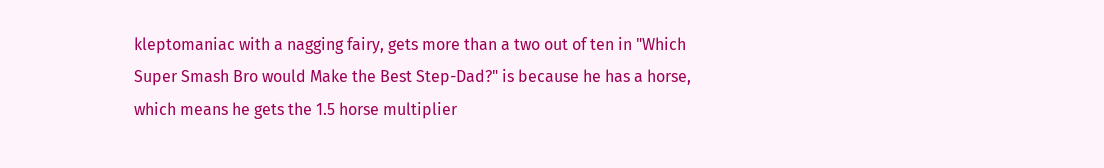kleptomaniac with a nagging fairy, gets more than a two out of ten in "Which Super Smash Bro would Make the Best Step-Dad?" is because he has a horse, which means he gets the 1.5 horse multiplier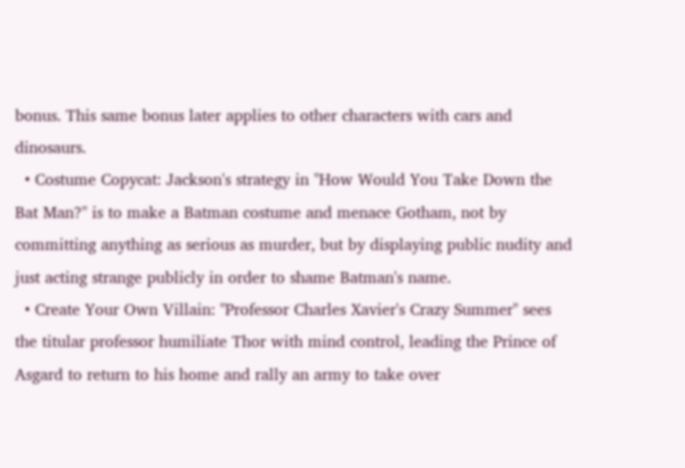bonus. This same bonus later applies to other characters with cars and dinosaurs.
  • Costume Copycat: Jackson's strategy in "How Would You Take Down the Bat Man?" is to make a Batman costume and menace Gotham, not by committing anything as serious as murder, but by displaying public nudity and just acting strange publicly in order to shame Batman's name.
  • Create Your Own Villain: "Professor Charles Xavier's Crazy Summer" sees the titular professor humiliate Thor with mind control, leading the Prince of Asgard to return to his home and rally an army to take over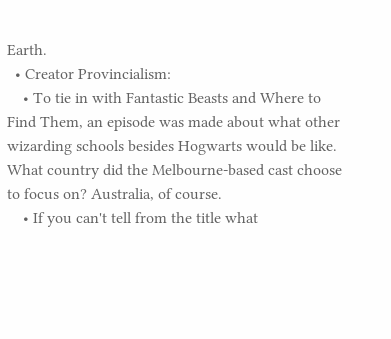Earth.
  • Creator Provincialism:
    • To tie in with Fantastic Beasts and Where to Find Them, an episode was made about what other wizarding schools besides Hogwarts would be like. What country did the Melbourne-based cast choose to focus on? Australia, of course.
    • If you can't tell from the title what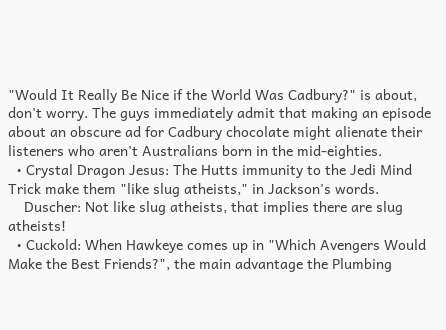"Would It Really Be Nice if the World Was Cadbury?" is about, don't worry. The guys immediately admit that making an episode about an obscure ad for Cadbury chocolate might alienate their listeners who aren't Australians born in the mid-eighties.
  • Crystal Dragon Jesus: The Hutts immunity to the Jedi Mind Trick make them "like slug atheists," in Jackson's words.
    Duscher: Not like slug atheists, that implies there are slug atheists!
  • Cuckold: When Hawkeye comes up in "Which Avengers Would Make the Best Friends?", the main advantage the Plumbing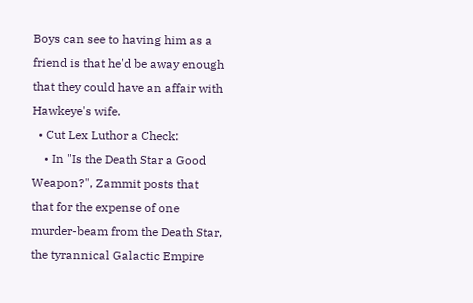Boys can see to having him as a friend is that he'd be away enough that they could have an affair with Hawkeye's wife.
  • Cut Lex Luthor a Check:
    • In "Is the Death Star a Good Weapon?", Zammit posts that that for the expense of one murder-beam from the Death Star, the tyrannical Galactic Empire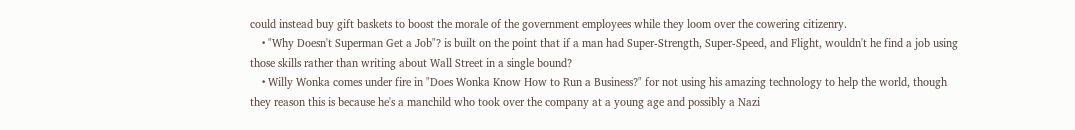could instead buy gift baskets to boost the morale of the government employees while they loom over the cowering citizenry.
    • "Why Doesn't Superman Get a Job"? is built on the point that if a man had Super-Strength, Super-Speed, and Flight, wouldn't he find a job using those skills rather than writing about Wall Street in a single bound?
    • Willy Wonka comes under fire in "Does Wonka Know How to Run a Business?" for not using his amazing technology to help the world, though they reason this is because he's a manchild who took over the company at a young age and possibly a Nazi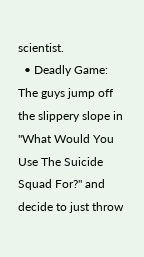scientist.
  • Deadly Game: The guys jump off the slippery slope in "What Would You Use The Suicide Squad For?" and decide to just throw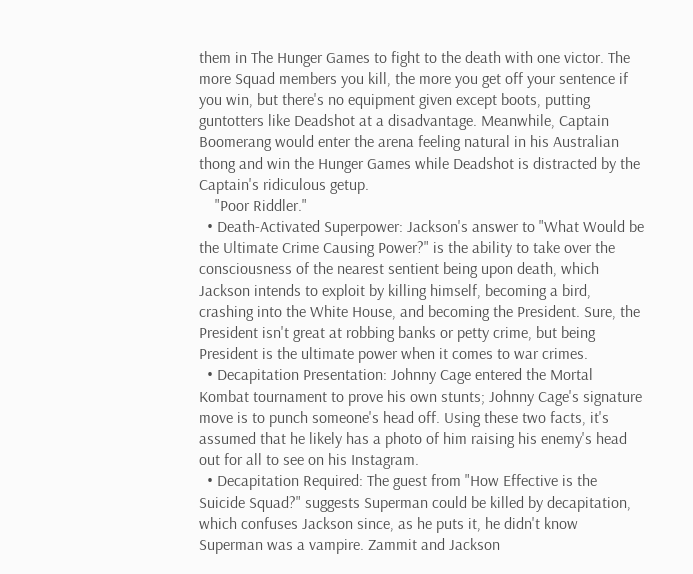them in The Hunger Games to fight to the death with one victor. The more Squad members you kill, the more you get off your sentence if you win, but there's no equipment given except boots, putting guntotters like Deadshot at a disadvantage. Meanwhile, Captain Boomerang would enter the arena feeling natural in his Australian thong and win the Hunger Games while Deadshot is distracted by the Captain's ridiculous getup.
    "Poor Riddler."
  • Death-Activated Superpower: Jackson's answer to "What Would be the Ultimate Crime Causing Power?" is the ability to take over the consciousness of the nearest sentient being upon death, which Jackson intends to exploit by killing himself, becoming a bird, crashing into the White House, and becoming the President. Sure, the President isn't great at robbing banks or petty crime, but being President is the ultimate power when it comes to war crimes.
  • Decapitation Presentation: Johnny Cage entered the Mortal Kombat tournament to prove his own stunts; Johnny Cage's signature move is to punch someone's head off. Using these two facts, it's assumed that he likely has a photo of him raising his enemy's head out for all to see on his Instagram.
  • Decapitation Required: The guest from "How Effective is the Suicide Squad?" suggests Superman could be killed by decapitation, which confuses Jackson since, as he puts it, he didn't know Superman was a vampire. Zammit and Jackson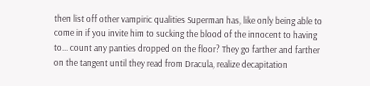then list off other vampiric qualities Superman has, like only being able to come in if you invite him to sucking the blood of the innocent to having to... count any panties dropped on the floor? They go farther and farther on the tangent until they read from Dracula, realize decapitation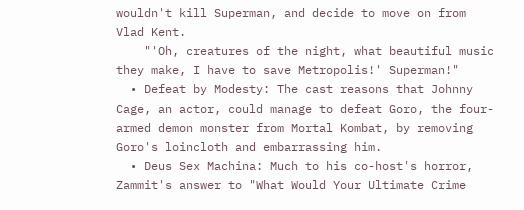wouldn't kill Superman, and decide to move on from Vlad Kent.
    "'Oh, creatures of the night, what beautiful music they make, I have to save Metropolis!' Superman!"
  • Defeat by Modesty: The cast reasons that Johnny Cage, an actor, could manage to defeat Goro, the four-armed demon monster from Mortal Kombat, by removing Goro's loincloth and embarrassing him.
  • Deus Sex Machina: Much to his co-host's horror, Zammit's answer to "What Would Your Ultimate Crime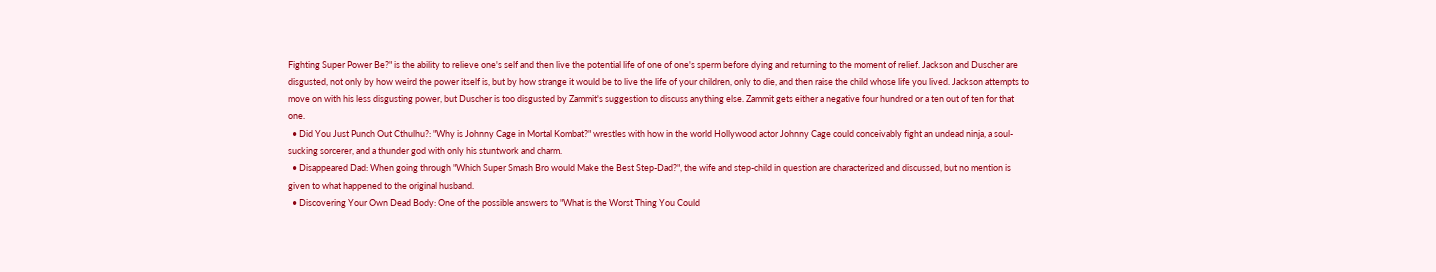Fighting Super Power Be?" is the ability to relieve one's self and then live the potential life of one of one's sperm before dying and returning to the moment of relief. Jackson and Duscher are disgusted, not only by how weird the power itself is, but by how strange it would be to live the life of your children, only to die, and then raise the child whose life you lived. Jackson attempts to move on with his less disgusting power, but Duscher is too disgusted by Zammit's suggestion to discuss anything else. Zammit gets either a negative four hundred or a ten out of ten for that one.
  • Did You Just Punch Out Cthulhu?: "Why is Johnny Cage in Mortal Kombat?" wrestles with how in the world Hollywood actor Johnny Cage could conceivably fight an undead ninja, a soul-sucking sorcerer, and a thunder god with only his stuntwork and charm.
  • Disappeared Dad: When going through "Which Super Smash Bro would Make the Best Step-Dad?", the wife and step-child in question are characterized and discussed, but no mention is given to what happened to the original husband.
  • Discovering Your Own Dead Body: One of the possible answers to "What is the Worst Thing You Could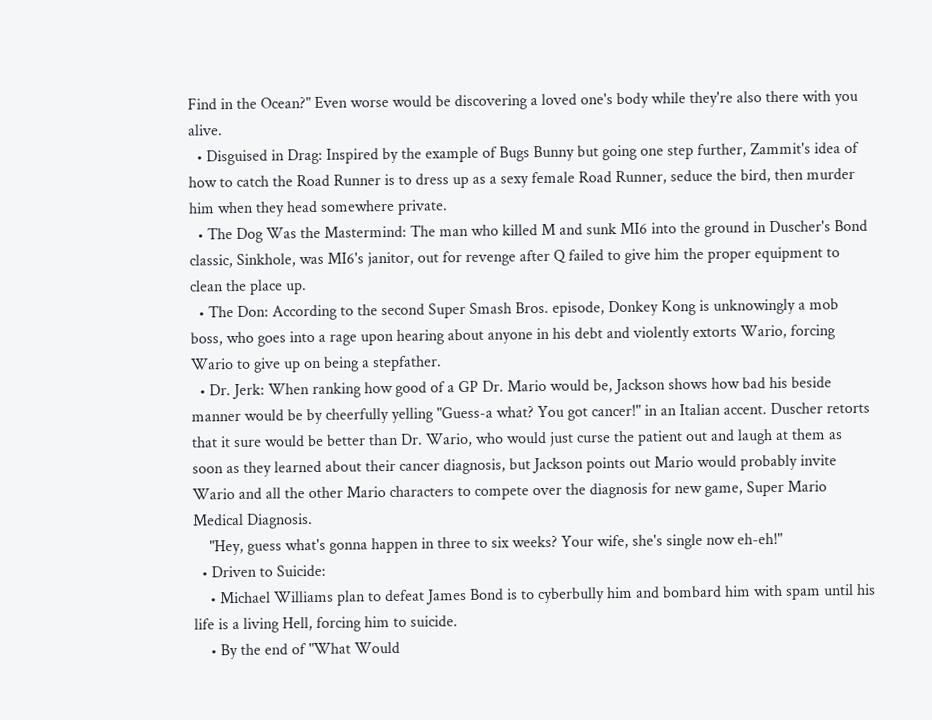Find in the Ocean?" Even worse would be discovering a loved one's body while they're also there with you alive.
  • Disguised in Drag: Inspired by the example of Bugs Bunny but going one step further, Zammit's idea of how to catch the Road Runner is to dress up as a sexy female Road Runner, seduce the bird, then murder him when they head somewhere private.
  • The Dog Was the Mastermind: The man who killed M and sunk MI6 into the ground in Duscher's Bond classic, Sinkhole, was MI6's janitor, out for revenge after Q failed to give him the proper equipment to clean the place up.
  • The Don: According to the second Super Smash Bros. episode, Donkey Kong is unknowingly a mob boss, who goes into a rage upon hearing about anyone in his debt and violently extorts Wario, forcing Wario to give up on being a stepfather.
  • Dr. Jerk: When ranking how good of a GP Dr. Mario would be, Jackson shows how bad his beside manner would be by cheerfully yelling "Guess-a what? You got cancer!" in an Italian accent. Duscher retorts that it sure would be better than Dr. Wario, who would just curse the patient out and laugh at them as soon as they learned about their cancer diagnosis, but Jackson points out Mario would probably invite Wario and all the other Mario characters to compete over the diagnosis for new game, Super Mario Medical Diagnosis.
    "Hey, guess what's gonna happen in three to six weeks? Your wife, she's single now eh-eh!"
  • Driven to Suicide:
    • Michael Williams plan to defeat James Bond is to cyberbully him and bombard him with spam until his life is a living Hell, forcing him to suicide.
    • By the end of "What Would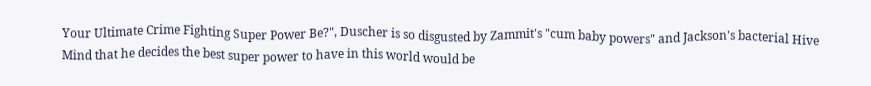Your Ultimate Crime Fighting Super Power Be?", Duscher is so disgusted by Zammit's "cum baby powers" and Jackson's bacterial Hive Mind that he decides the best super power to have in this world would be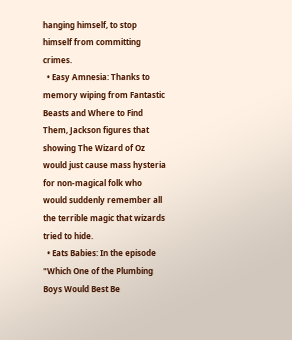hanging himself, to stop himself from committing crimes.
  • Easy Amnesia: Thanks to memory wiping from Fantastic Beasts and Where to Find Them, Jackson figures that showing The Wizard of Oz would just cause mass hysteria for non-magical folk who would suddenly remember all the terrible magic that wizards tried to hide.
  • Eats Babies: In the episode "Which One of the Plumbing Boys Would Best Be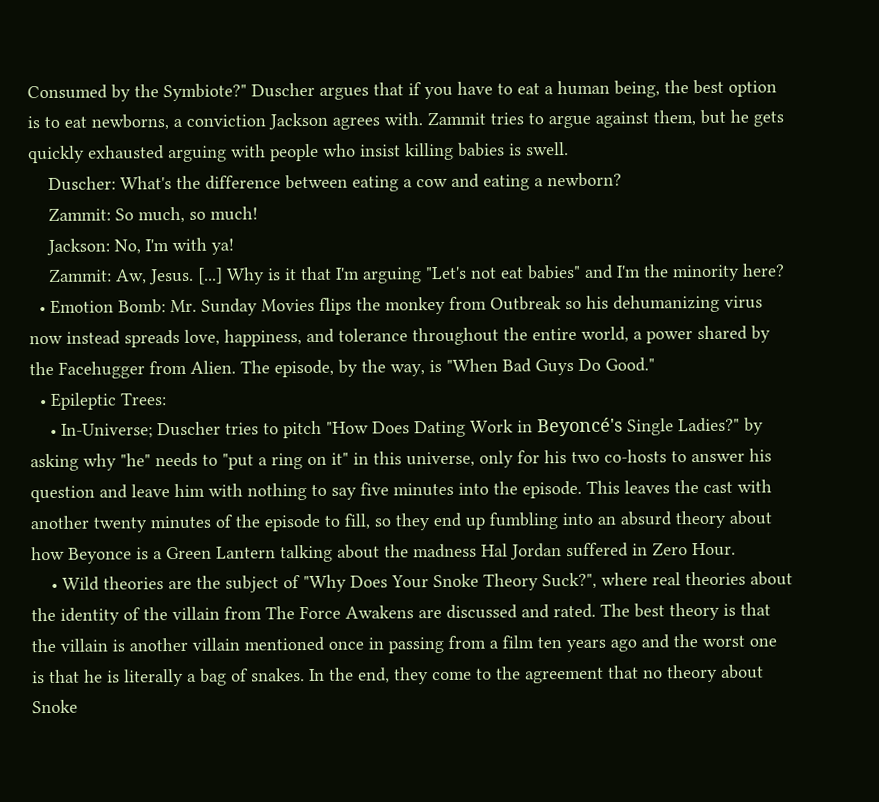Consumed by the Symbiote?" Duscher argues that if you have to eat a human being, the best option is to eat newborns, a conviction Jackson agrees with. Zammit tries to argue against them, but he gets quickly exhausted arguing with people who insist killing babies is swell.
    Duscher: What's the difference between eating a cow and eating a newborn?
    Zammit: So much, so much!
    Jackson: No, I'm with ya!
    Zammit: Aw, Jesus. [...] Why is it that I'm arguing "Let's not eat babies" and I'm the minority here?
  • Emotion Bomb: Mr. Sunday Movies flips the monkey from Outbreak so his dehumanizing virus now instead spreads love, happiness, and tolerance throughout the entire world, a power shared by the Facehugger from Alien. The episode, by the way, is "When Bad Guys Do Good."
  • Epileptic Trees:
    • In-Universe; Duscher tries to pitch "How Does Dating Work in Beyoncé's Single Ladies?" by asking why "he" needs to "put a ring on it" in this universe, only for his two co-hosts to answer his question and leave him with nothing to say five minutes into the episode. This leaves the cast with another twenty minutes of the episode to fill, so they end up fumbling into an absurd theory about how Beyonce is a Green Lantern talking about the madness Hal Jordan suffered in Zero Hour.
    • Wild theories are the subject of "Why Does Your Snoke Theory Suck?", where real theories about the identity of the villain from The Force Awakens are discussed and rated. The best theory is that the villain is another villain mentioned once in passing from a film ten years ago and the worst one is that he is literally a bag of snakes. In the end, they come to the agreement that no theory about Snoke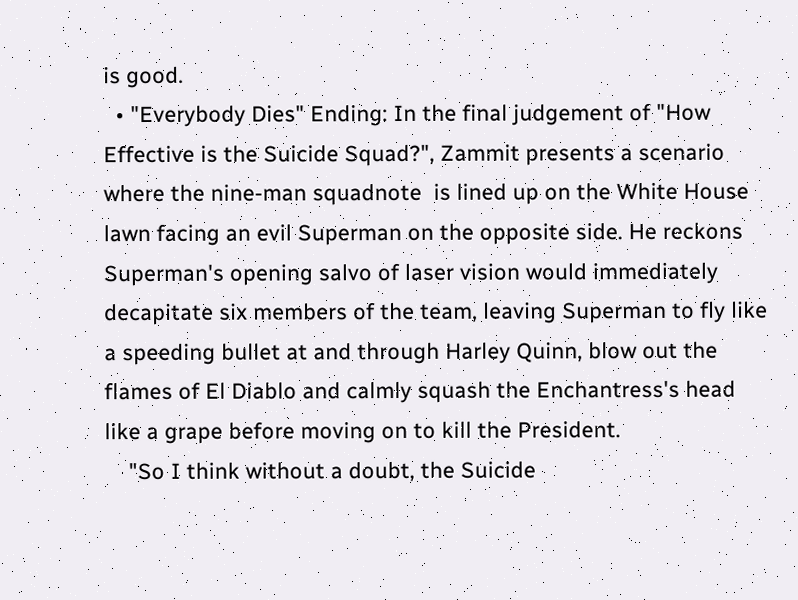is good.
  • "Everybody Dies" Ending: In the final judgement of "How Effective is the Suicide Squad?", Zammit presents a scenario where the nine-man squadnote  is lined up on the White House lawn facing an evil Superman on the opposite side. He reckons Superman's opening salvo of laser vision would immediately decapitate six members of the team, leaving Superman to fly like a speeding bullet at and through Harley Quinn, blow out the flames of El Diablo and calmly squash the Enchantress's head like a grape before moving on to kill the President.
    "So I think without a doubt, the Suicide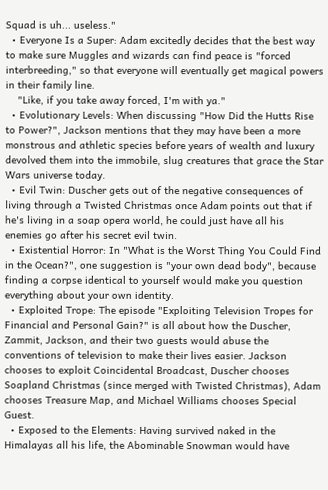Squad is uh... useless."
  • Everyone Is a Super: Adam excitedly decides that the best way to make sure Muggles and wizards can find peace is "forced interbreeding," so that everyone will eventually get magical powers in their family line.
    "Like, if you take away forced, I'm with ya."
  • Evolutionary Levels: When discussing "How Did the Hutts Rise to Power?", Jackson mentions that they may have been a more monstrous and athletic species before years of wealth and luxury devolved them into the immobile, slug creatures that grace the Star Wars universe today.
  • Evil Twin: Duscher gets out of the negative consequences of living through a Twisted Christmas once Adam points out that if he's living in a soap opera world, he could just have all his enemies go after his secret evil twin.
  • Existential Horror: In "What is the Worst Thing You Could Find in the Ocean?", one suggestion is "your own dead body", because finding a corpse identical to yourself would make you question everything about your own identity.
  • Exploited Trope: The episode "Exploiting Television Tropes for Financial and Personal Gain?" is all about how the Duscher, Zammit, Jackson, and their two guests would abuse the conventions of television to make their lives easier. Jackson chooses to exploit Coincidental Broadcast, Duscher chooses Soapland Christmas (since merged with Twisted Christmas), Adam chooses Treasure Map, and Michael Williams chooses Special Guest.
  • Exposed to the Elements: Having survived naked in the Himalayas all his life, the Abominable Snowman would have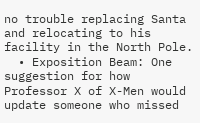no trouble replacing Santa and relocating to his facility in the North Pole.
  • Exposition Beam: One suggestion for how Professor X of X-Men would update someone who missed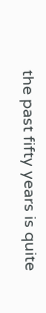the past fifty years is quite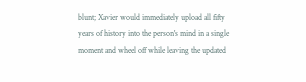blunt; Xavier would immediately upload all fifty years of history into the person's mind in a single moment and wheel off while leaving the updated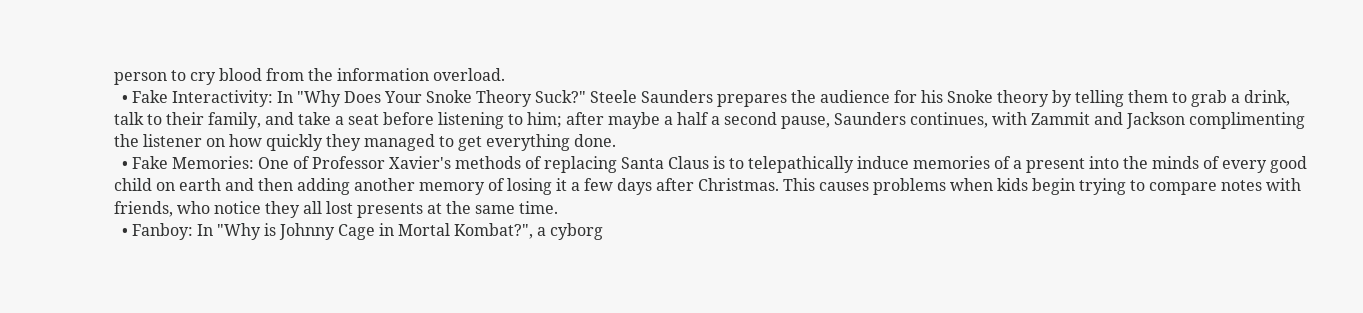person to cry blood from the information overload.
  • Fake Interactivity: In "Why Does Your Snoke Theory Suck?" Steele Saunders prepares the audience for his Snoke theory by telling them to grab a drink, talk to their family, and take a seat before listening to him; after maybe a half a second pause, Saunders continues, with Zammit and Jackson complimenting the listener on how quickly they managed to get everything done.
  • Fake Memories: One of Professor Xavier's methods of replacing Santa Claus is to telepathically induce memories of a present into the minds of every good child on earth and then adding another memory of losing it a few days after Christmas. This causes problems when kids begin trying to compare notes with friends, who notice they all lost presents at the same time.
  • Fanboy: In "Why is Johnny Cage in Mortal Kombat?", a cyborg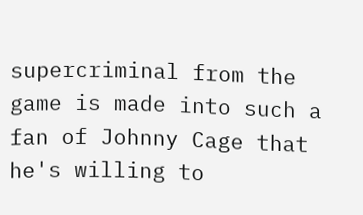supercriminal from the game is made into such a fan of Johnny Cage that he's willing to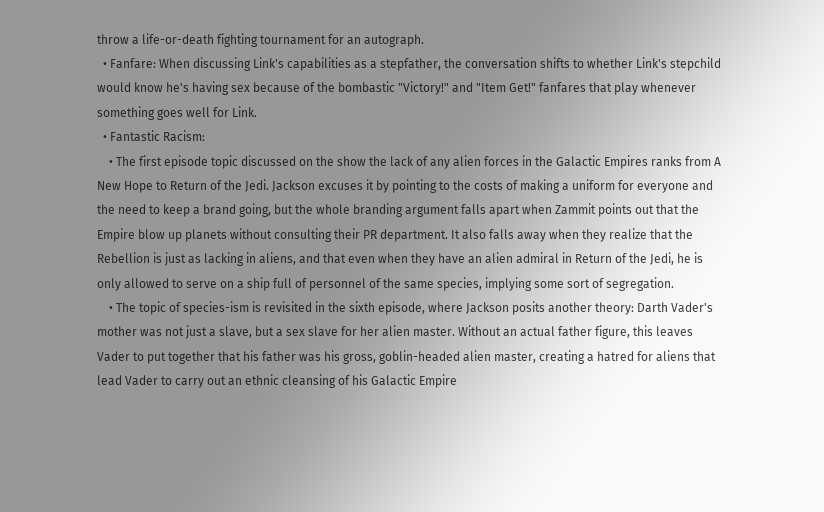throw a life-or-death fighting tournament for an autograph.
  • Fanfare: When discussing Link's capabilities as a stepfather, the conversation shifts to whether Link's stepchild would know he's having sex because of the bombastic "Victory!" and "Item Get!" fanfares that play whenever something goes well for Link.
  • Fantastic Racism:
    • The first episode topic discussed on the show the lack of any alien forces in the Galactic Empires ranks from A New Hope to Return of the Jedi. Jackson excuses it by pointing to the costs of making a uniform for everyone and the need to keep a brand going, but the whole branding argument falls apart when Zammit points out that the Empire blow up planets without consulting their PR department. It also falls away when they realize that the Rebellion is just as lacking in aliens, and that even when they have an alien admiral in Return of the Jedi, he is only allowed to serve on a ship full of personnel of the same species, implying some sort of segregation.
    • The topic of species-ism is revisited in the sixth episode, where Jackson posits another theory: Darth Vader's mother was not just a slave, but a sex slave for her alien master. Without an actual father figure, this leaves Vader to put together that his father was his gross, goblin-headed alien master, creating a hatred for aliens that lead Vader to carry out an ethnic cleansing of his Galactic Empire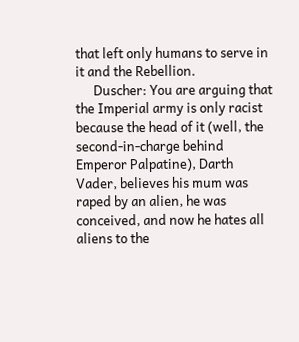that left only humans to serve in it and the Rebellion.
      Duscher: You are arguing that the Imperial army is only racist because the head of it (well, the second-in-charge behind Emperor Palpatine), Darth Vader, believes his mum was raped by an alien, he was conceived, and now he hates all aliens to the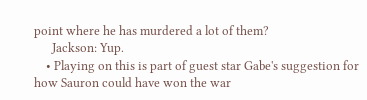point where he has murdered a lot of them?
      Jackson: Yup.
    • Playing on this is part of guest star Gabe's suggestion for how Sauron could have won the war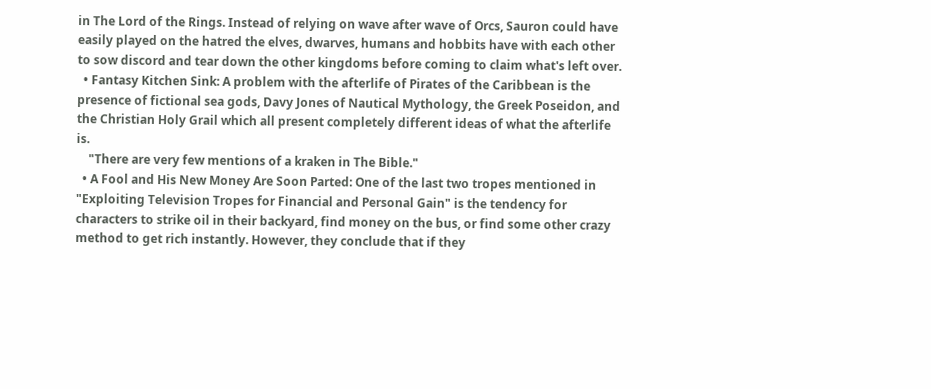in The Lord of the Rings. Instead of relying on wave after wave of Orcs, Sauron could have easily played on the hatred the elves, dwarves, humans and hobbits have with each other to sow discord and tear down the other kingdoms before coming to claim what's left over.
  • Fantasy Kitchen Sink: A problem with the afterlife of Pirates of the Caribbean is the presence of fictional sea gods, Davy Jones of Nautical Mythology, the Greek Poseidon, and the Christian Holy Grail which all present completely different ideas of what the afterlife is.
    "There are very few mentions of a kraken in The Bible."
  • A Fool and His New Money Are Soon Parted: One of the last two tropes mentioned in "Exploiting Television Tropes for Financial and Personal Gain" is the tendency for characters to strike oil in their backyard, find money on the bus, or find some other crazy method to get rich instantly. However, they conclude that if they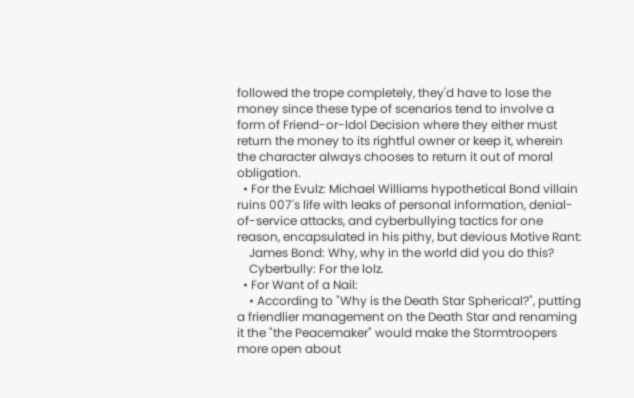followed the trope completely, they'd have to lose the money since these type of scenarios tend to involve a form of Friend-or-Idol Decision where they either must return the money to its rightful owner or keep it, wherein the character always chooses to return it out of moral obligation.
  • For the Evulz: Michael Williams hypothetical Bond villain ruins 007's life with leaks of personal information, denial-of-service attacks, and cyberbullying tactics for one reason, encapsulated in his pithy, but devious Motive Rant:
    James Bond: Why, why in the world did you do this?
    Cyberbully: For the lolz.
  • For Want of a Nail:
    • According to "Why is the Death Star Spherical?", putting a friendlier management on the Death Star and renaming it the "the Peacemaker" would make the Stormtroopers more open about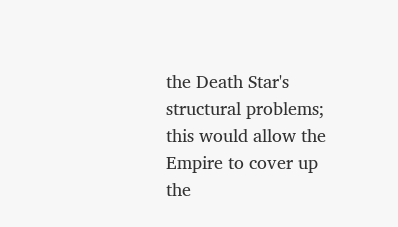the Death Star's structural problems; this would allow the Empire to cover up the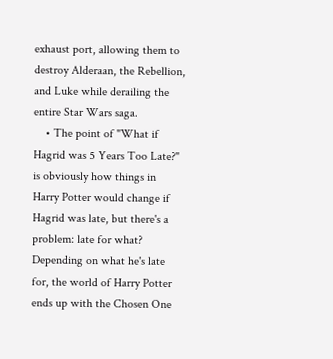exhaust port, allowing them to destroy Alderaan, the Rebellion, and Luke while derailing the entire Star Wars saga.
    • The point of "What if Hagrid was 5 Years Too Late?" is obviously how things in Harry Potter would change if Hagrid was late, but there's a problem: late for what? Depending on what he's late for, the world of Harry Potter ends up with the Chosen One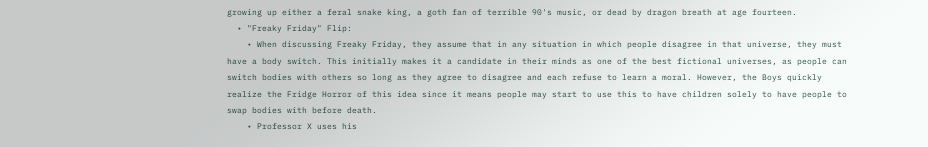growing up either a feral snake king, a goth fan of terrible 90's music, or dead by dragon breath at age fourteen.
  • "Freaky Friday" Flip:
    • When discussing Freaky Friday, they assume that in any situation in which people disagree in that universe, they must have a body switch. This initially makes it a candidate in their minds as one of the best fictional universes, as people can switch bodies with others so long as they agree to disagree and each refuse to learn a moral. However, the Boys quickly realize the Fridge Horror of this idea since it means people may start to use this to have children solely to have people to swap bodies with before death.
    • Professor X uses his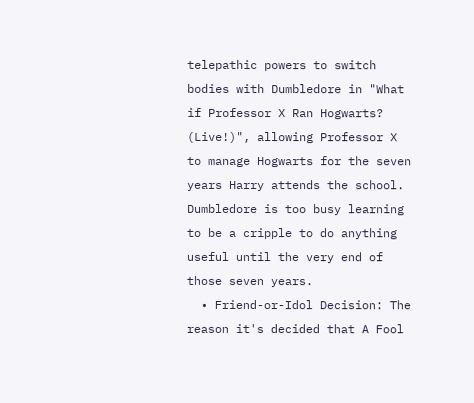telepathic powers to switch bodies with Dumbledore in "What if Professor X Ran Hogwarts? (Live!)", allowing Professor X to manage Hogwarts for the seven years Harry attends the school. Dumbledore is too busy learning to be a cripple to do anything useful until the very end of those seven years.
  • Friend-or-Idol Decision: The reason it's decided that A Fool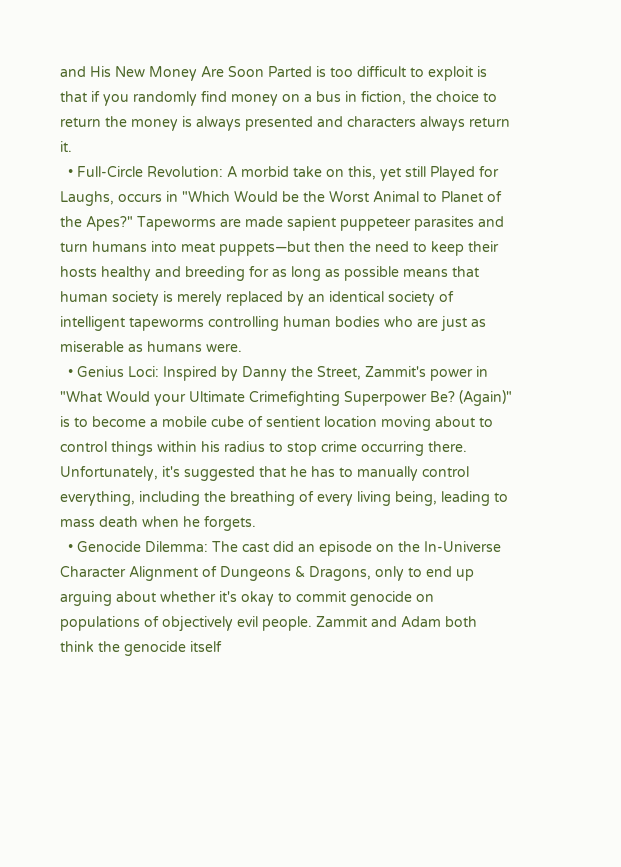and His New Money Are Soon Parted is too difficult to exploit is that if you randomly find money on a bus in fiction, the choice to return the money is always presented and characters always return it.
  • Full-Circle Revolution: A morbid take on this, yet still Played for Laughs, occurs in "Which Would be the Worst Animal to Planet of the Apes?" Tapeworms are made sapient puppeteer parasites and turn humans into meat puppets—but then the need to keep their hosts healthy and breeding for as long as possible means that human society is merely replaced by an identical society of intelligent tapeworms controlling human bodies who are just as miserable as humans were.
  • Genius Loci: Inspired by Danny the Street, Zammit's power in "What Would your Ultimate Crimefighting Superpower Be? (Again)" is to become a mobile cube of sentient location moving about to control things within his radius to stop crime occurring there. Unfortunately, it's suggested that he has to manually control everything, including the breathing of every living being, leading to mass death when he forgets.
  • Genocide Dilemma: The cast did an episode on the In-Universe Character Alignment of Dungeons & Dragons, only to end up arguing about whether it's okay to commit genocide on populations of objectively evil people. Zammit and Adam both think the genocide itself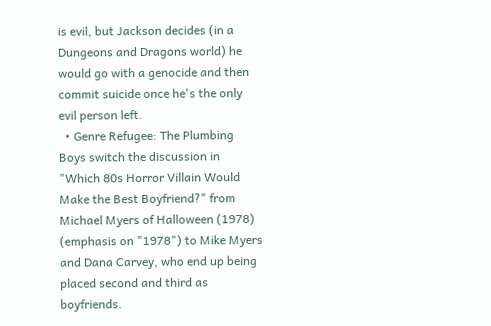is evil, but Jackson decides (in a Dungeons and Dragons world) he would go with a genocide and then commit suicide once he's the only evil person left.
  • Genre Refugee: The Plumbing Boys switch the discussion in "Which 80s Horror Villain Would Make the Best Boyfriend?" from Michael Myers of Halloween (1978) (emphasis on "1978") to Mike Myers and Dana Carvey, who end up being placed second and third as boyfriends.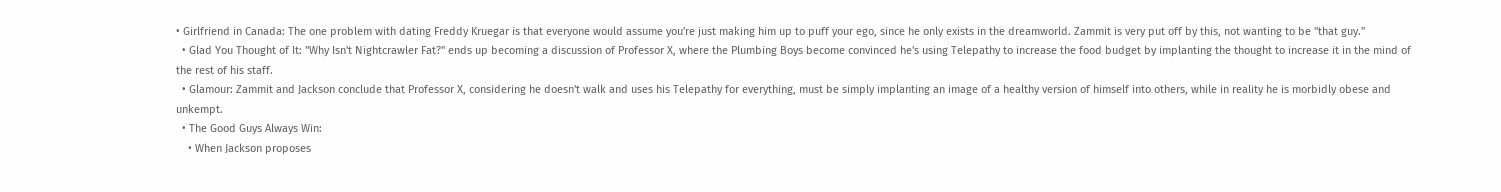• Girlfriend in Canada: The one problem with dating Freddy Kruegar is that everyone would assume you're just making him up to puff your ego, since he only exists in the dreamworld. Zammit is very put off by this, not wanting to be "that guy."
  • Glad You Thought of It: "Why Isn't Nightcrawler Fat?" ends up becoming a discussion of Professor X, where the Plumbing Boys become convinced he's using Telepathy to increase the food budget by implanting the thought to increase it in the mind of the rest of his staff.
  • Glamour: Zammit and Jackson conclude that Professor X, considering he doesn't walk and uses his Telepathy for everything, must be simply implanting an image of a healthy version of himself into others, while in reality he is morbidly obese and unkempt.
  • The Good Guys Always Win:
    • When Jackson proposes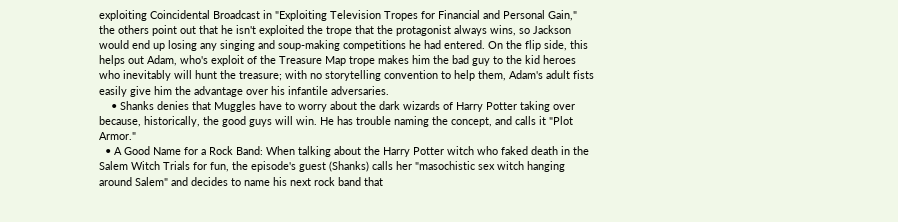exploiting Coincidental Broadcast in "Exploiting Television Tropes for Financial and Personal Gain," the others point out that he isn't exploited the trope that the protagonist always wins, so Jackson would end up losing any singing and soup-making competitions he had entered. On the flip side, this helps out Adam, who's exploit of the Treasure Map trope makes him the bad guy to the kid heroes who inevitably will hunt the treasure; with no storytelling convention to help them, Adam's adult fists easily give him the advantage over his infantile adversaries.
    • Shanks denies that Muggles have to worry about the dark wizards of Harry Potter taking over because, historically, the good guys will win. He has trouble naming the concept, and calls it "Plot Armor."
  • A Good Name for a Rock Band: When talking about the Harry Potter witch who faked death in the Salem Witch Trials for fun, the episode's guest (Shanks) calls her "masochistic sex witch hanging around Salem" and decides to name his next rock band that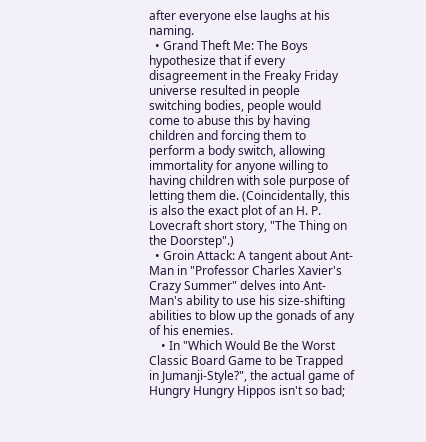after everyone else laughs at his naming.
  • Grand Theft Me: The Boys hypothesize that if every disagreement in the Freaky Friday universe resulted in people switching bodies, people would come to abuse this by having children and forcing them to perform a body switch, allowing immortality for anyone willing to having children with sole purpose of letting them die. (Coincidentally, this is also the exact plot of an H. P. Lovecraft short story, "The Thing on the Doorstep".)
  • Groin Attack: A tangent about Ant-Man in "Professor Charles Xavier's Crazy Summer" delves into Ant-Man's ability to use his size-shifting abilities to blow up the gonads of any of his enemies.
    • In "Which Would Be the Worst Classic Board Game to be Trapped in Jumanji-Style?", the actual game of Hungry Hungry Hippos isn't so bad;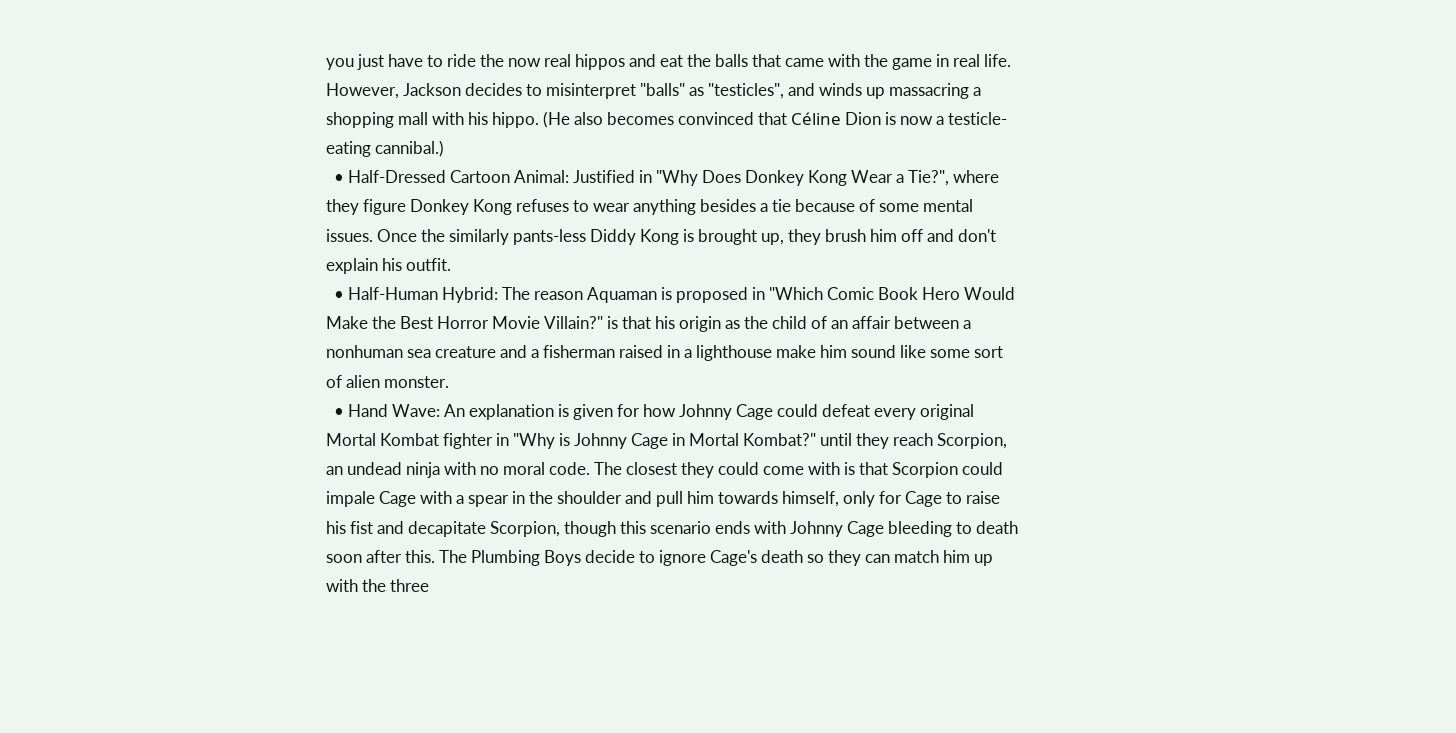you just have to ride the now real hippos and eat the balls that came with the game in real life. However, Jackson decides to misinterpret "balls" as "testicles", and winds up massacring a shopping mall with his hippo. (He also becomes convinced that Céline Dion is now a testicle-eating cannibal.)
  • Half-Dressed Cartoon Animal: Justified in "Why Does Donkey Kong Wear a Tie?", where they figure Donkey Kong refuses to wear anything besides a tie because of some mental issues. Once the similarly pants-less Diddy Kong is brought up, they brush him off and don't explain his outfit.
  • Half-Human Hybrid: The reason Aquaman is proposed in "Which Comic Book Hero Would Make the Best Horror Movie Villain?" is that his origin as the child of an affair between a nonhuman sea creature and a fisherman raised in a lighthouse make him sound like some sort of alien monster.
  • Hand Wave: An explanation is given for how Johnny Cage could defeat every original Mortal Kombat fighter in "Why is Johnny Cage in Mortal Kombat?" until they reach Scorpion, an undead ninja with no moral code. The closest they could come with is that Scorpion could impale Cage with a spear in the shoulder and pull him towards himself, only for Cage to raise his fist and decapitate Scorpion, though this scenario ends with Johnny Cage bleeding to death soon after this. The Plumbing Boys decide to ignore Cage's death so they can match him up with the three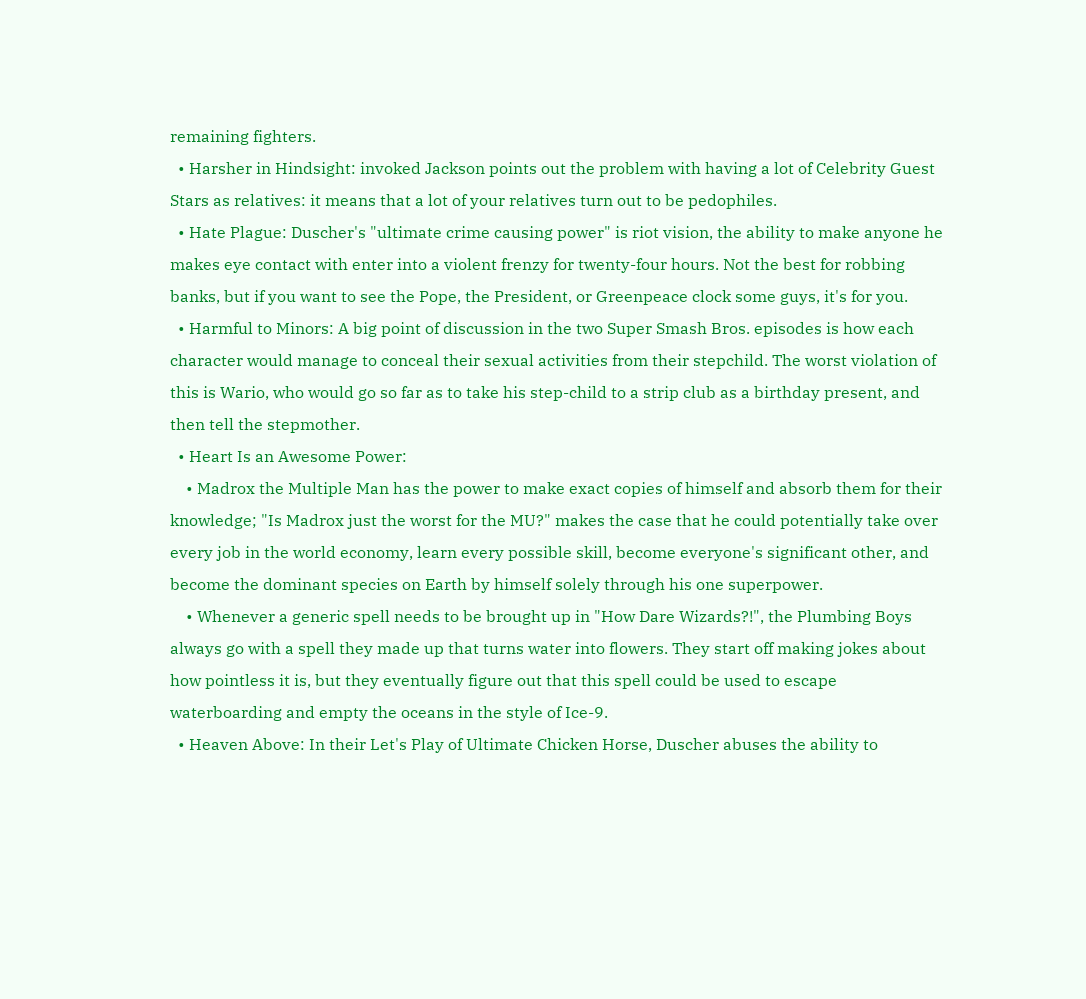remaining fighters.
  • Harsher in Hindsight: invoked Jackson points out the problem with having a lot of Celebrity Guest Stars as relatives: it means that a lot of your relatives turn out to be pedophiles.
  • Hate Plague: Duscher's "ultimate crime causing power" is riot vision, the ability to make anyone he makes eye contact with enter into a violent frenzy for twenty-four hours. Not the best for robbing banks, but if you want to see the Pope, the President, or Greenpeace clock some guys, it's for you.
  • Harmful to Minors: A big point of discussion in the two Super Smash Bros. episodes is how each character would manage to conceal their sexual activities from their stepchild. The worst violation of this is Wario, who would go so far as to take his step-child to a strip club as a birthday present, and then tell the stepmother.
  • Heart Is an Awesome Power:
    • Madrox the Multiple Man has the power to make exact copies of himself and absorb them for their knowledge; "Is Madrox just the worst for the MU?" makes the case that he could potentially take over every job in the world economy, learn every possible skill, become everyone's significant other, and become the dominant species on Earth by himself solely through his one superpower.
    • Whenever a generic spell needs to be brought up in "How Dare Wizards?!", the Plumbing Boys always go with a spell they made up that turns water into flowers. They start off making jokes about how pointless it is, but they eventually figure out that this spell could be used to escape waterboarding and empty the oceans in the style of Ice-9.
  • Heaven Above: In their Let's Play of Ultimate Chicken Horse, Duscher abuses the ability to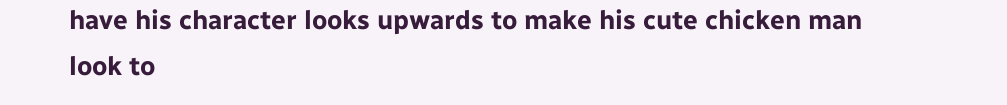have his character looks upwards to make his cute chicken man look to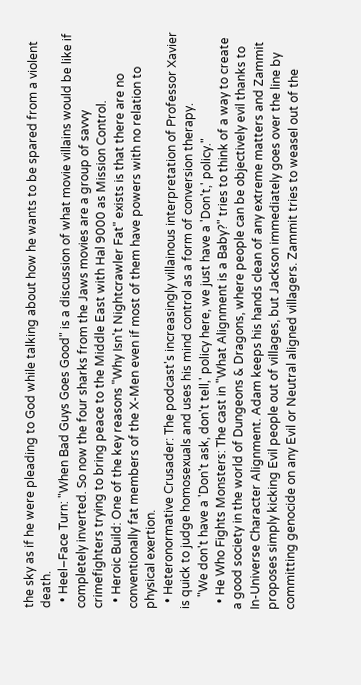the sky as if he were pleading to God while talking about how he wants to be spared from a violent death.
  • Heel–Face Turn: "When Bad Guys Goes Good" is a discussion of what movie villains would be like if completely inverted. So now the four sharks from the Jaws movies are a group of savvy crimefighters trying to bring peace to the Middle East with Hal 9000 as Mission Control.
  • Heroic Build: One of the key reasons "Why Isn't Nightcrawler Fat" exists is that there are no conventionally fat members of the X-Men even if most of them have powers with no relation to physical exertion.
  • Heteronormative Crusader: The podcast's increasingly villainous interpretation of Professor Xavier is quick to judge homosexuals and uses his mind control as a form of conversion therapy.
    "We don't have a 'Don't ask, don't tell,' policy here, we just have a 'Don't,' policy."
  • He Who Fights Monsters: The cast in "What Alignment is a Baby?" tries to think of a way to create a good society in the world of Dungeons & Dragons, where people can be objectively evil thanks to In-Universe Character Alignment. Adam keeps his hands clean of any extreme matters and Zammit proposes simply kicking Evil people out of villages, but Jackson immediately goes over the line by committing genocide on any Evil or Neutral aligned villagers. Zammit tries to weasel out of the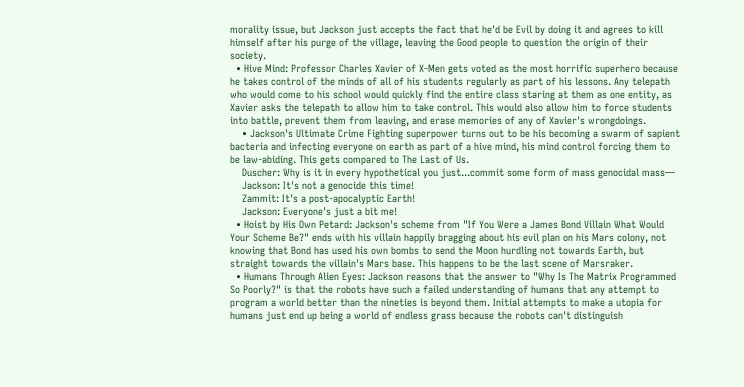morality issue, but Jackson just accepts the fact that he'd be Evil by doing it and agrees to kill himself after his purge of the village, leaving the Good people to question the origin of their society.
  • Hive Mind: Professor Charles Xavier of X-Men gets voted as the most horrific superhero because he takes control of the minds of all of his students regularly as part of his lessons. Any telepath who would come to his school would quickly find the entire class staring at them as one entity, as Xavier asks the telepath to allow him to take control. This would also allow him to force students into battle, prevent them from leaving, and erase memories of any of Xavier's wrongdoings.
    • Jackson's Ultimate Crime Fighting superpower turns out to be his becoming a swarm of sapient bacteria and infecting everyone on earth as part of a hive mind, his mind control forcing them to be law-abiding. This gets compared to The Last of Us.
    Duscher: Why is it in every hypothetical you just...commit some form of mass genocidal mass—
    Jackson: It's not a genocide this time!
    Zammit: It's a post-apocalyptic Earth!
    Jackson: Everyone's just a bit me!
  • Hoist by His Own Petard: Jackson's scheme from "If You Were a James Bond Villain What Would Your Scheme Be?" ends with his villain happily bragging about his evil plan on his Mars colony, not knowing that Bond has used his own bombs to send the Moon hurdling not towards Earth, but straight towards the villain's Mars base. This happens to be the last scene of Marsraker.
  • Humans Through Alien Eyes: Jackson reasons that the answer to "Why Is The Matrix Programmed So Poorly?" is that the robots have such a failed understanding of humans that any attempt to program a world better than the nineties is beyond them. Initial attempts to make a utopia for humans just end up being a world of endless grass because the robots can't distinguish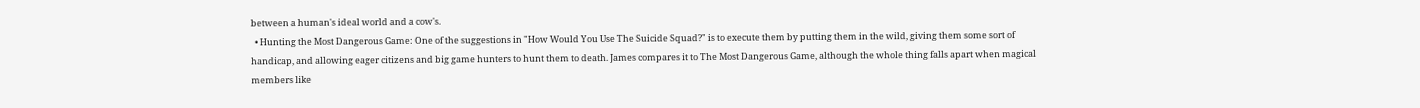between a human's ideal world and a cow's.
  • Hunting the Most Dangerous Game: One of the suggestions in "How Would You Use The Suicide Squad?" is to execute them by putting them in the wild, giving them some sort of handicap, and allowing eager citizens and big game hunters to hunt them to death. James compares it to The Most Dangerous Game, although the whole thing falls apart when magical members like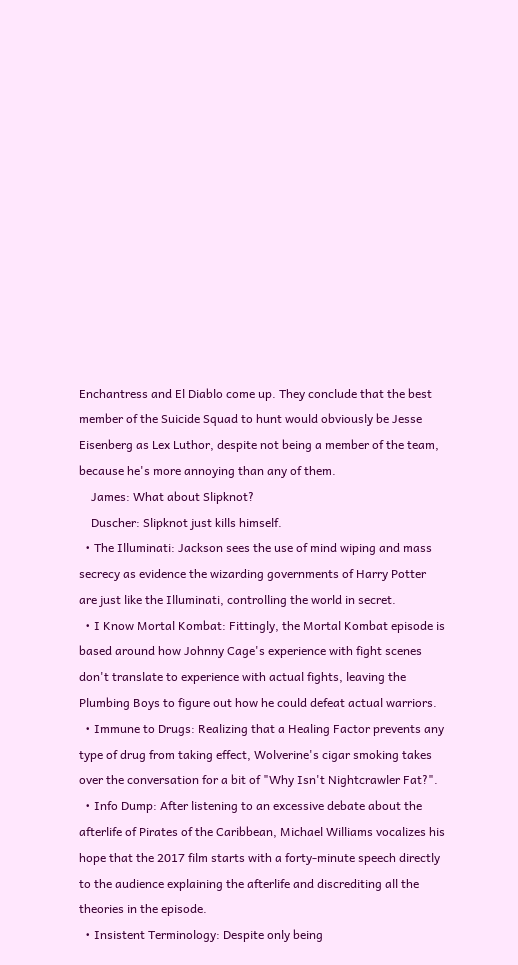Enchantress and El Diablo come up. They conclude that the best member of the Suicide Squad to hunt would obviously be Jesse Eisenberg as Lex Luthor, despite not being a member of the team, because he's more annoying than any of them.
    James: What about Slipknot?
    Duscher: Slipknot just kills himself.
  • The Illuminati: Jackson sees the use of mind wiping and mass secrecy as evidence the wizarding governments of Harry Potter are just like the Illuminati, controlling the world in secret.
  • I Know Mortal Kombat: Fittingly, the Mortal Kombat episode is based around how Johnny Cage's experience with fight scenes don't translate to experience with actual fights, leaving the Plumbing Boys to figure out how he could defeat actual warriors.
  • Immune to Drugs: Realizing that a Healing Factor prevents any type of drug from taking effect, Wolverine's cigar smoking takes over the conversation for a bit of "Why Isn't Nightcrawler Fat?".
  • Info Dump: After listening to an excessive debate about the afterlife of Pirates of the Caribbean, Michael Williams vocalizes his hope that the 2017 film starts with a forty-minute speech directly to the audience explaining the afterlife and discrediting all the theories in the episode.
  • Insistent Terminology: Despite only being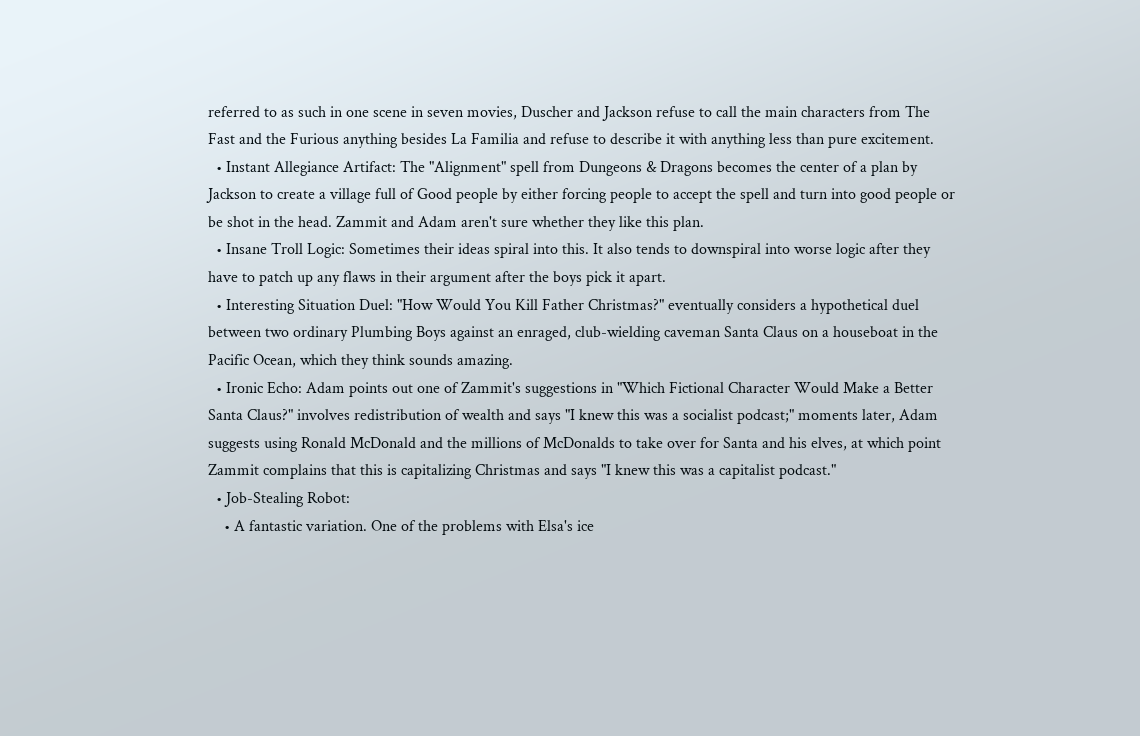referred to as such in one scene in seven movies, Duscher and Jackson refuse to call the main characters from The Fast and the Furious anything besides La Familia and refuse to describe it with anything less than pure excitement.
  • Instant Allegiance Artifact: The "Alignment" spell from Dungeons & Dragons becomes the center of a plan by Jackson to create a village full of Good people by either forcing people to accept the spell and turn into good people or be shot in the head. Zammit and Adam aren't sure whether they like this plan.
  • Insane Troll Logic: Sometimes their ideas spiral into this. It also tends to downspiral into worse logic after they have to patch up any flaws in their argument after the boys pick it apart.
  • Interesting Situation Duel: "How Would You Kill Father Christmas?" eventually considers a hypothetical duel between two ordinary Plumbing Boys against an enraged, club-wielding caveman Santa Claus on a houseboat in the Pacific Ocean, which they think sounds amazing.
  • Ironic Echo: Adam points out one of Zammit's suggestions in "Which Fictional Character Would Make a Better Santa Claus?" involves redistribution of wealth and says "I knew this was a socialist podcast;" moments later, Adam suggests using Ronald McDonald and the millions of McDonalds to take over for Santa and his elves, at which point Zammit complains that this is capitalizing Christmas and says "I knew this was a capitalist podcast."
  • Job-Stealing Robot:
    • A fantastic variation. One of the problems with Elsa's ice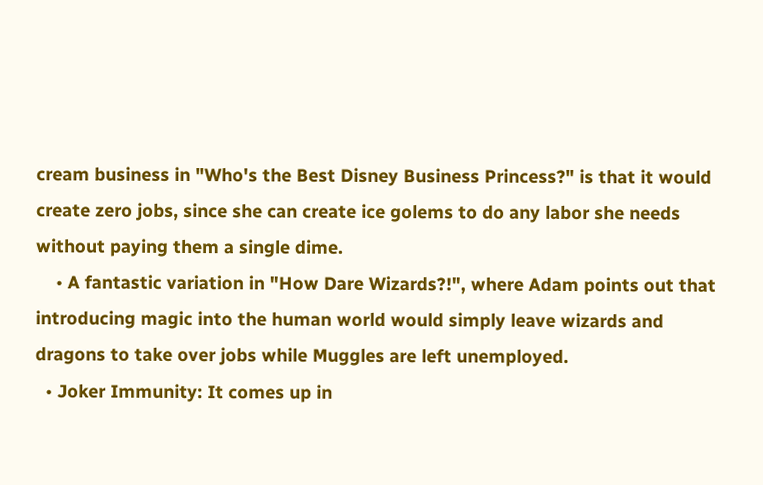cream business in "Who's the Best Disney Business Princess?" is that it would create zero jobs, since she can create ice golems to do any labor she needs without paying them a single dime.
    • A fantastic variation in "How Dare Wizards?!", where Adam points out that introducing magic into the human world would simply leave wizards and dragons to take over jobs while Muggles are left unemployed.
  • Joker Immunity: It comes up in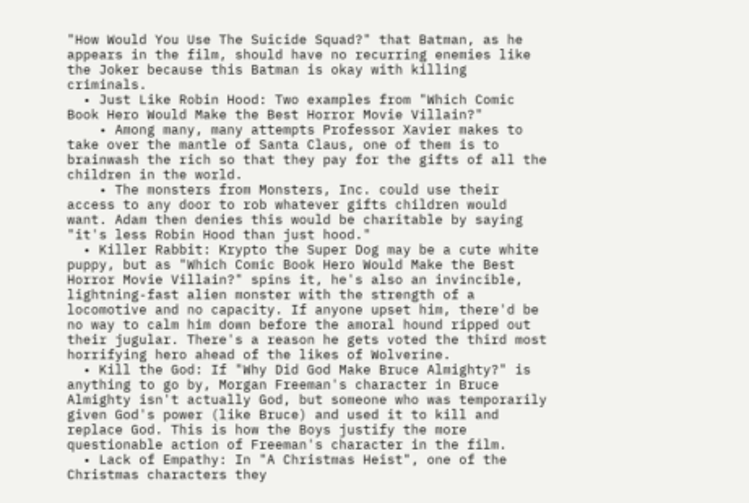"How Would You Use The Suicide Squad?" that Batman, as he appears in the film, should have no recurring enemies like the Joker because this Batman is okay with killing criminals.
  • Just Like Robin Hood: Two examples from "Which Comic Book Hero Would Make the Best Horror Movie Villain?"
    • Among many, many attempts Professor Xavier makes to take over the mantle of Santa Claus, one of them is to brainwash the rich so that they pay for the gifts of all the children in the world.
    • The monsters from Monsters, Inc. could use their access to any door to rob whatever gifts children would want. Adam then denies this would be charitable by saying "it's less Robin Hood than just hood."
  • Killer Rabbit: Krypto the Super Dog may be a cute white puppy, but as "Which Comic Book Hero Would Make the Best Horror Movie Villain?" spins it, he's also an invincible, lightning-fast alien monster with the strength of a locomotive and no capacity. If anyone upset him, there'd be no way to calm him down before the amoral hound ripped out their jugular. There's a reason he gets voted the third most horrifying hero ahead of the likes of Wolverine.
  • Kill the God: If "Why Did God Make Bruce Almighty?" is anything to go by, Morgan Freeman's character in Bruce Almighty isn't actually God, but someone who was temporarily given God's power (like Bruce) and used it to kill and replace God. This is how the Boys justify the more questionable action of Freeman's character in the film.
  • Lack of Empathy: In "A Christmas Heist", one of the Christmas characters they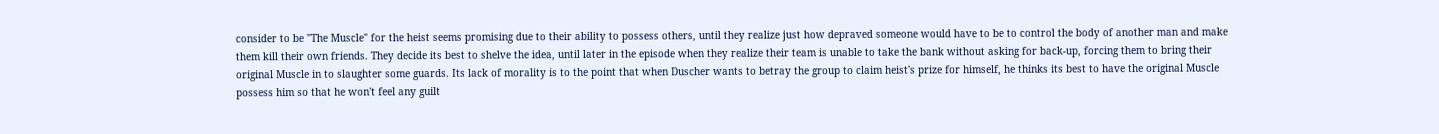consider to be "The Muscle" for the heist seems promising due to their ability to possess others, until they realize just how depraved someone would have to be to control the body of another man and make them kill their own friends. They decide its best to shelve the idea, until later in the episode when they realize their team is unable to take the bank without asking for back-up, forcing them to bring their original Muscle in to slaughter some guards. Its lack of morality is to the point that when Duscher wants to betray the group to claim heist's prize for himself, he thinks its best to have the original Muscle possess him so that he won't feel any guilt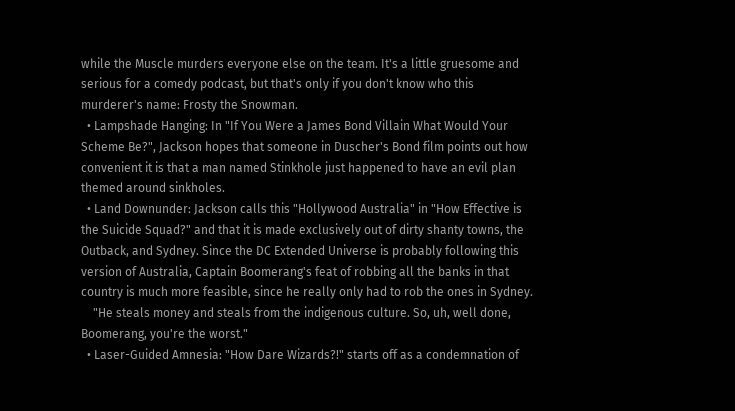while the Muscle murders everyone else on the team. It's a little gruesome and serious for a comedy podcast, but that's only if you don't know who this murderer's name: Frosty the Snowman.
  • Lampshade Hanging: In "If You Were a James Bond Villain What Would Your Scheme Be?", Jackson hopes that someone in Duscher's Bond film points out how convenient it is that a man named Stinkhole just happened to have an evil plan themed around sinkholes.
  • Land Downunder: Jackson calls this "Hollywood Australia" in "How Effective is the Suicide Squad?" and that it is made exclusively out of dirty shanty towns, the Outback, and Sydney. Since the DC Extended Universe is probably following this version of Australia, Captain Boomerang's feat of robbing all the banks in that country is much more feasible, since he really only had to rob the ones in Sydney.
    "He steals money and steals from the indigenous culture. So, uh, well done, Boomerang, you're the worst."
  • Laser-Guided Amnesia: "How Dare Wizards?!" starts off as a condemnation of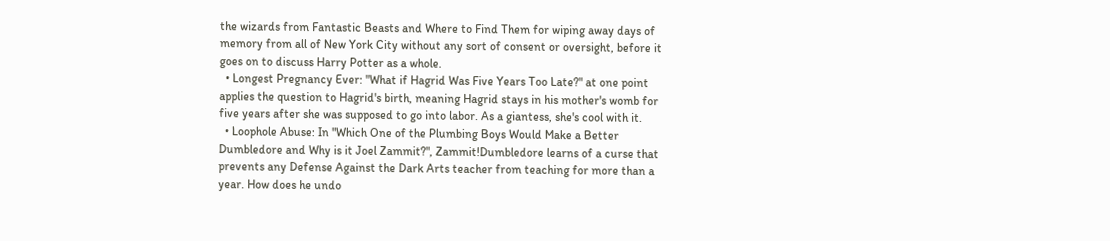the wizards from Fantastic Beasts and Where to Find Them for wiping away days of memory from all of New York City without any sort of consent or oversight, before it goes on to discuss Harry Potter as a whole.
  • Longest Pregnancy Ever: "What if Hagrid Was Five Years Too Late?" at one point applies the question to Hagrid's birth, meaning Hagrid stays in his mother's womb for five years after she was supposed to go into labor. As a giantess, she's cool with it.
  • Loophole Abuse: In "Which One of the Plumbing Boys Would Make a Better Dumbledore and Why is it Joel Zammit?", Zammit!Dumbledore learns of a curse that prevents any Defense Against the Dark Arts teacher from teaching for more than a year. How does he undo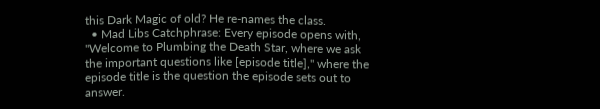this Dark Magic of old? He re-names the class.
  • Mad Libs Catchphrase: Every episode opens with, "Welcome to Plumbing the Death Star, where we ask the important questions like [episode title]," where the episode title is the question the episode sets out to answer.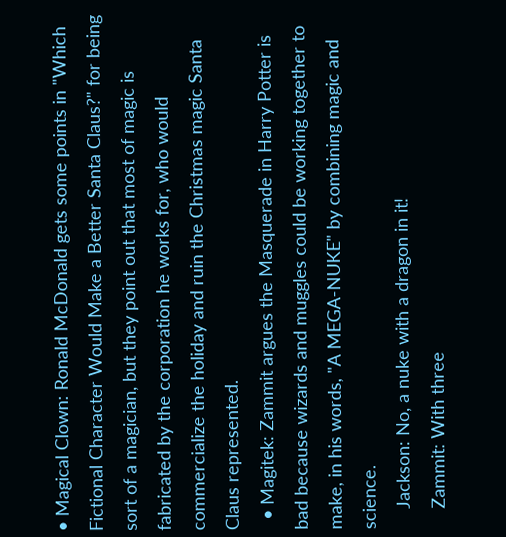• Magical Clown: Ronald McDonald gets some points in "Which Fictional Character Would Make a Better Santa Claus?" for being sort of a magician, but they point out that most of magic is fabricated by the corporation he works for, who would commercialize the holiday and ruin the Christmas magic Santa Claus represented.
  • Magitek: Zammit argues the Masquerade in Harry Potter is bad because wizards and muggles could be working together to make, in his words, "A MEGA-NUKE" by combining magic and science.
    Jackson: No, a nuke with a dragon in it!
    Zammit: With three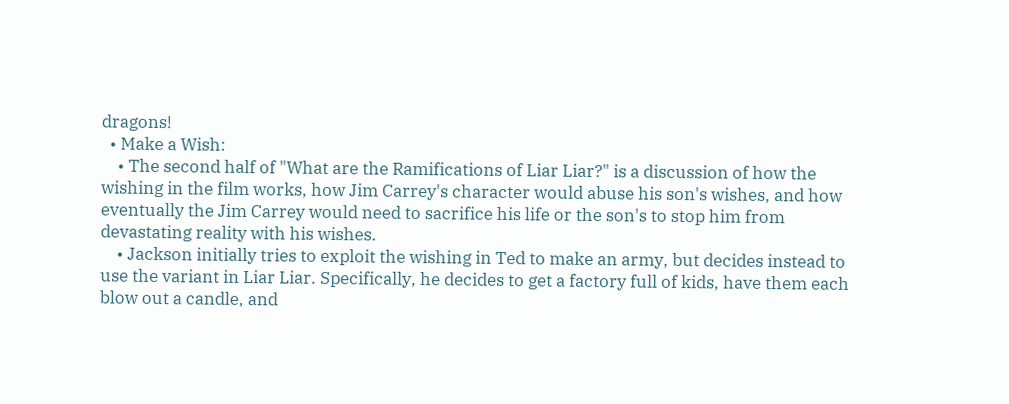dragons!
  • Make a Wish:
    • The second half of "What are the Ramifications of Liar Liar?" is a discussion of how the wishing in the film works, how Jim Carrey's character would abuse his son's wishes, and how eventually the Jim Carrey would need to sacrifice his life or the son's to stop him from devastating reality with his wishes.
    • Jackson initially tries to exploit the wishing in Ted to make an army, but decides instead to use the variant in Liar Liar. Specifically, he decides to get a factory full of kids, have them each blow out a candle, and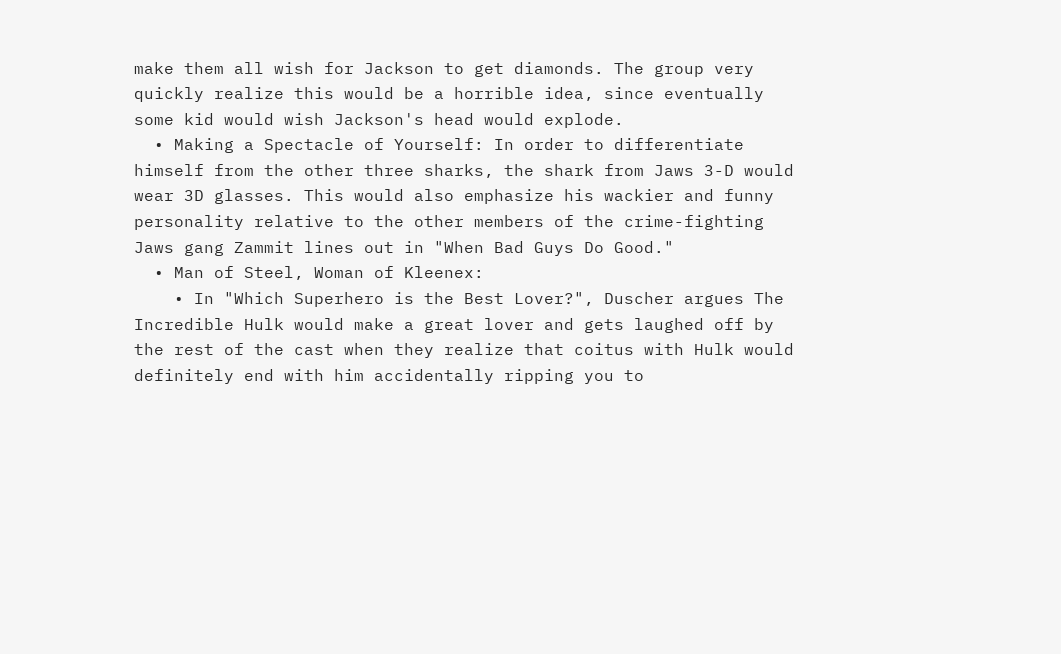make them all wish for Jackson to get diamonds. The group very quickly realize this would be a horrible idea, since eventually some kid would wish Jackson's head would explode.
  • Making a Spectacle of Yourself: In order to differentiate himself from the other three sharks, the shark from Jaws 3-D would wear 3D glasses. This would also emphasize his wackier and funny personality relative to the other members of the crime-fighting Jaws gang Zammit lines out in "When Bad Guys Do Good."
  • Man of Steel, Woman of Kleenex:
    • In "Which Superhero is the Best Lover?", Duscher argues The Incredible Hulk would make a great lover and gets laughed off by the rest of the cast when they realize that coitus with Hulk would definitely end with him accidentally ripping you to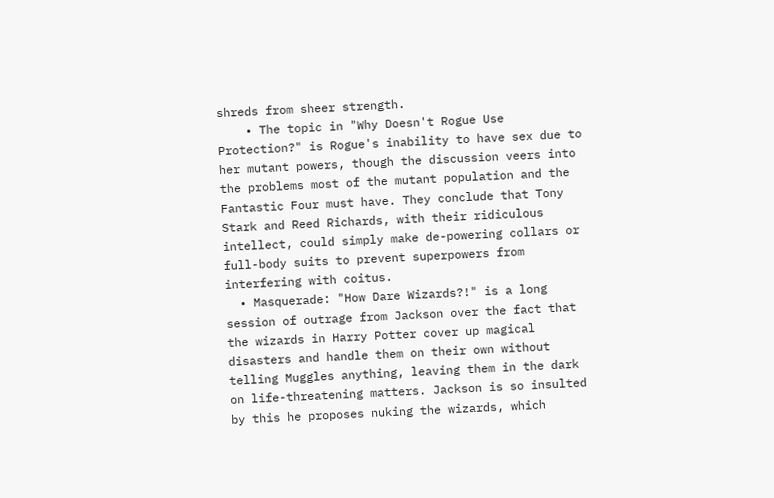shreds from sheer strength.
    • The topic in "Why Doesn't Rogue Use Protection?" is Rogue's inability to have sex due to her mutant powers, though the discussion veers into the problems most of the mutant population and the Fantastic Four must have. They conclude that Tony Stark and Reed Richards, with their ridiculous intellect, could simply make de-powering collars or full-body suits to prevent superpowers from interfering with coitus.
  • Masquerade: "How Dare Wizards?!" is a long session of outrage from Jackson over the fact that the wizards in Harry Potter cover up magical disasters and handle them on their own without telling Muggles anything, leaving them in the dark on life-threatening matters. Jackson is so insulted by this he proposes nuking the wizards, which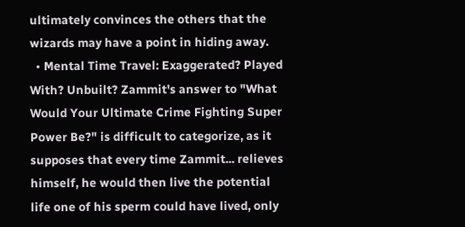ultimately convinces the others that the wizards may have a point in hiding away.
  • Mental Time Travel: Exaggerated? Played With? Unbuilt? Zammit's answer to "What Would Your Ultimate Crime Fighting Super Power Be?" is difficult to categorize, as it supposes that every time Zammit... relieves himself, he would then live the potential life one of his sperm could have lived, only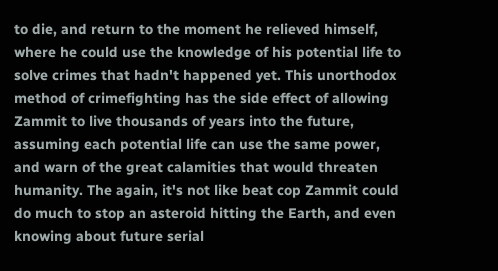to die, and return to the moment he relieved himself, where he could use the knowledge of his potential life to solve crimes that hadn't happened yet. This unorthodox method of crimefighting has the side effect of allowing Zammit to live thousands of years into the future, assuming each potential life can use the same power, and warn of the great calamities that would threaten humanity. The again, it's not like beat cop Zammit could do much to stop an asteroid hitting the Earth, and even knowing about future serial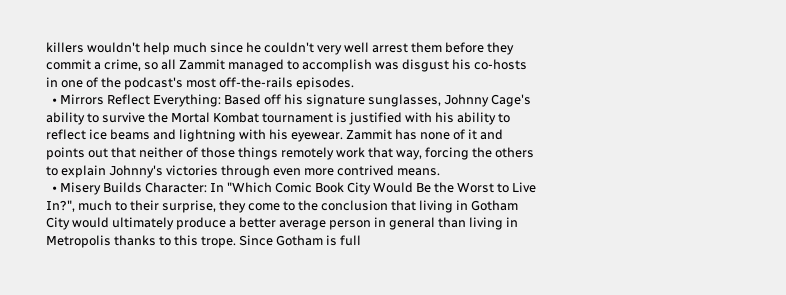killers wouldn't help much since he couldn't very well arrest them before they commit a crime, so all Zammit managed to accomplish was disgust his co-hosts in one of the podcast's most off-the-rails episodes.
  • Mirrors Reflect Everything: Based off his signature sunglasses, Johnny Cage's ability to survive the Mortal Kombat tournament is justified with his ability to reflect ice beams and lightning with his eyewear. Zammit has none of it and points out that neither of those things remotely work that way, forcing the others to explain Johnny's victories through even more contrived means.
  • Misery Builds Character: In "Which Comic Book City Would Be the Worst to Live In?", much to their surprise, they come to the conclusion that living in Gotham City would ultimately produce a better average person in general than living in Metropolis thanks to this trope. Since Gotham is full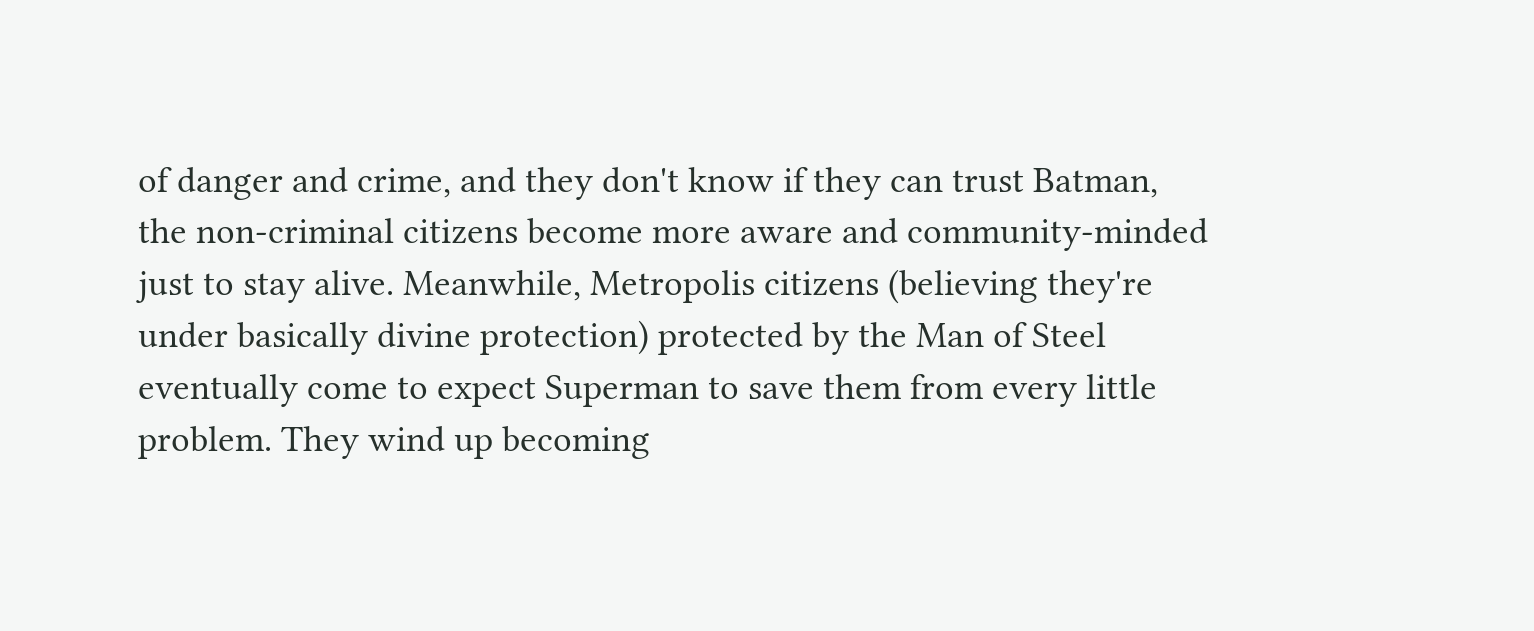of danger and crime, and they don't know if they can trust Batman, the non-criminal citizens become more aware and community-minded just to stay alive. Meanwhile, Metropolis citizens (believing they're under basically divine protection) protected by the Man of Steel eventually come to expect Superman to save them from every little problem. They wind up becoming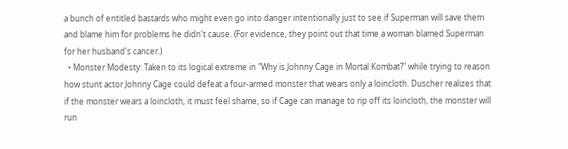a bunch of entitled bastards who might even go into danger intentionally just to see if Superman will save them and blame him for problems he didn't cause. (For evidence, they point out that time a woman blamed Superman for her husband's cancer.)
  • Monster Modesty: Taken to its logical extreme in "Why is Johnny Cage in Mortal Kombat?" while trying to reason how stunt actor Johnny Cage could defeat a four-armed monster that wears only a loincloth. Duscher realizes that if the monster wears a loincloth, it must feel shame, so if Cage can manage to rip off its loincloth, the monster will run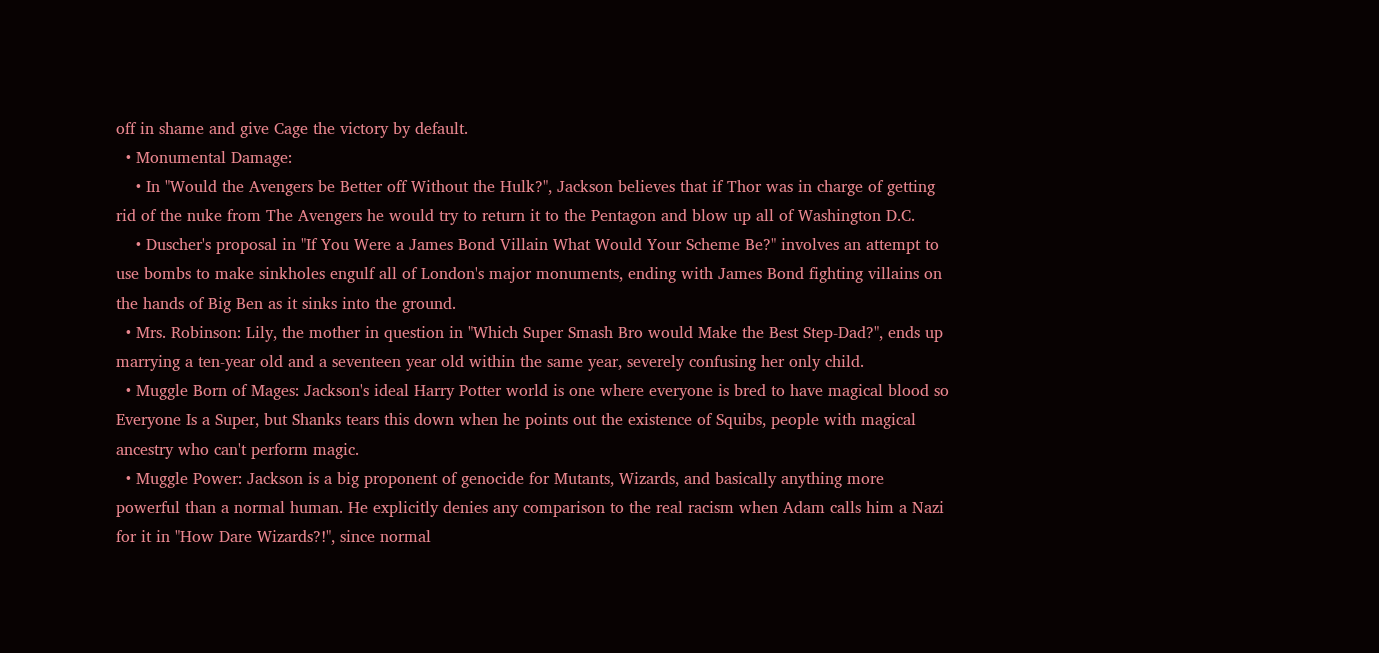off in shame and give Cage the victory by default.
  • Monumental Damage:
    • In "Would the Avengers be Better off Without the Hulk?", Jackson believes that if Thor was in charge of getting rid of the nuke from The Avengers he would try to return it to the Pentagon and blow up all of Washington D.C.
    • Duscher's proposal in "If You Were a James Bond Villain What Would Your Scheme Be?" involves an attempt to use bombs to make sinkholes engulf all of London's major monuments, ending with James Bond fighting villains on the hands of Big Ben as it sinks into the ground.
  • Mrs. Robinson: Lily, the mother in question in "Which Super Smash Bro would Make the Best Step-Dad?", ends up marrying a ten-year old and a seventeen year old within the same year, severely confusing her only child.
  • Muggle Born of Mages: Jackson's ideal Harry Potter world is one where everyone is bred to have magical blood so Everyone Is a Super, but Shanks tears this down when he points out the existence of Squibs, people with magical ancestry who can't perform magic.
  • Muggle Power: Jackson is a big proponent of genocide for Mutants, Wizards, and basically anything more powerful than a normal human. He explicitly denies any comparison to the real racism when Adam calls him a Nazi for it in "How Dare Wizards?!", since normal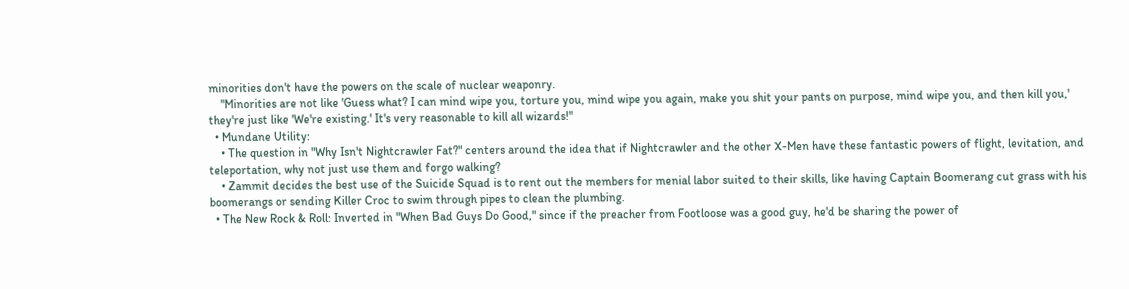minorities don't have the powers on the scale of nuclear weaponry.
    "Minorities are not like 'Guess what? I can mind wipe you, torture you, mind wipe you again, make you shit your pants on purpose, mind wipe you, and then kill you,' they're just like 'We're existing.' It's very reasonable to kill all wizards!"
  • Mundane Utility:
    • The question in "Why Isn't Nightcrawler Fat?" centers around the idea that if Nightcrawler and the other X-Men have these fantastic powers of flight, levitation, and teleportation, why not just use them and forgo walking?
    • Zammit decides the best use of the Suicide Squad is to rent out the members for menial labor suited to their skills, like having Captain Boomerang cut grass with his boomerangs or sending Killer Croc to swim through pipes to clean the plumbing.
  • The New Rock & Roll: Inverted in "When Bad Guys Do Good," since if the preacher from Footloose was a good guy, he'd be sharing the power of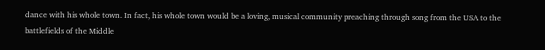dance with his whole town. In fact, his whole town would be a loving, musical community preaching through song from the USA to the battlefields of the Middle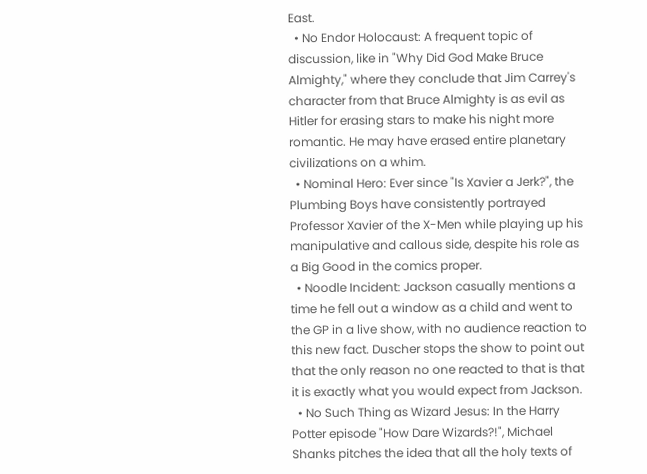East.
  • No Endor Holocaust: A frequent topic of discussion, like in "Why Did God Make Bruce Almighty," where they conclude that Jim Carrey's character from that Bruce Almighty is as evil as Hitler for erasing stars to make his night more romantic. He may have erased entire planetary civilizations on a whim.
  • Nominal Hero: Ever since "Is Xavier a Jerk?", the Plumbing Boys have consistently portrayed Professor Xavier of the X-Men while playing up his manipulative and callous side, despite his role as a Big Good in the comics proper.
  • Noodle Incident: Jackson casually mentions a time he fell out a window as a child and went to the GP in a live show, with no audience reaction to this new fact. Duscher stops the show to point out that the only reason no one reacted to that is that it is exactly what you would expect from Jackson.
  • No Such Thing as Wizard Jesus: In the Harry Potter episode "How Dare Wizards?!", Michael Shanks pitches the idea that all the holy texts of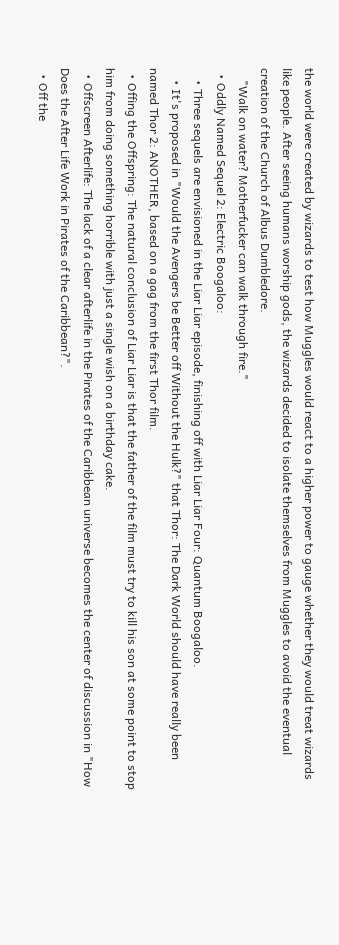the world were created by wizards to test how Muggles would react to a higher power to gauge whether they would treat wizards like people. After seeing humans worship gods, the wizards decided to isolate themselves from Muggles to avoid the eventual creation of the Church of Albus Dumbledore.
    "Walk on water? Motherfucker can walk through fire."
  • Oddly Named Sequel 2: Electric Boogaloo:
    • Three sequels are envisioned in the Liar Liar episode, finishing off with Liar Liar Four: Quantum Boogaloo.
    • It's proposed in "Would the Avengers be Better off Without the Hulk?" that Thor: The Dark World should have really been named Thor 2: ANOTHER, based on a gag from the first Thor film.
  • Offing the Offspring: The natural conclusion of Liar Liar is that the father of the film must try to kill his son at some point to stop him from doing something horrible with just a single wish on a birthday cake.
  • Offscreen Afterlife: The lack of a clear afterlife in the Pirates of the Caribbean universe becomes the center of discussion in "How Does the After Life Work in Pirates of the Caribbean?".
  • Off the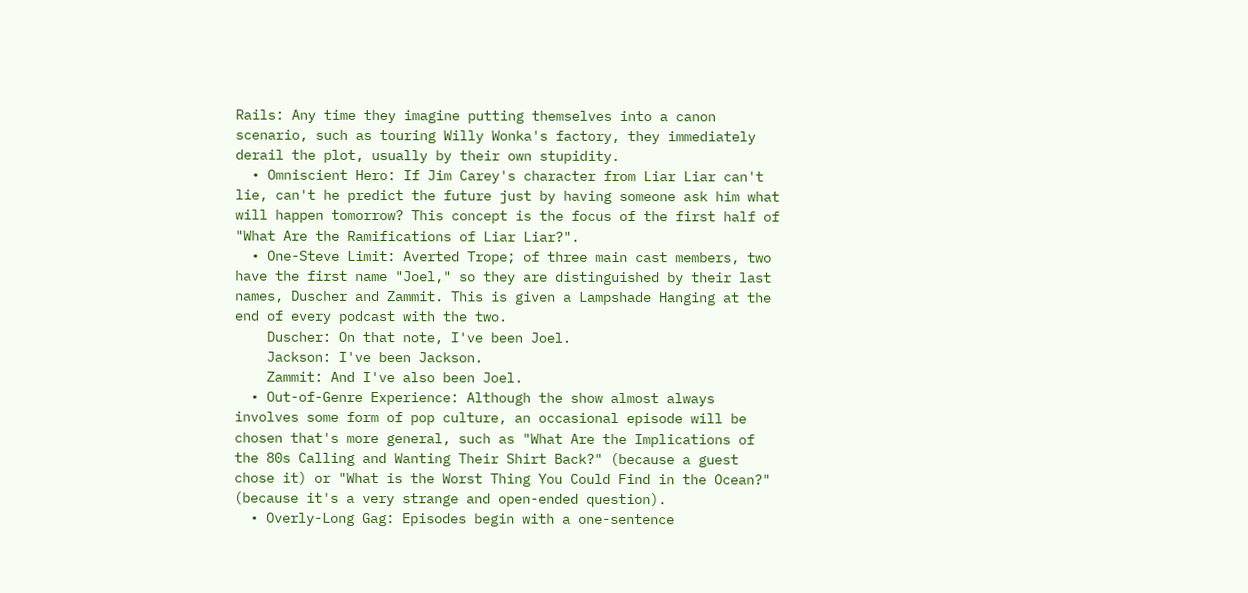Rails: Any time they imagine putting themselves into a canon scenario, such as touring Willy Wonka's factory, they immediately derail the plot, usually by their own stupidity.
  • Omniscient Hero: If Jim Carey's character from Liar Liar can't lie, can't he predict the future just by having someone ask him what will happen tomorrow? This concept is the focus of the first half of "What Are the Ramifications of Liar Liar?".
  • One-Steve Limit: Averted Trope; of three main cast members, two have the first name "Joel," so they are distinguished by their last names, Duscher and Zammit. This is given a Lampshade Hanging at the end of every podcast with the two.
    Duscher: On that note, I've been Joel.
    Jackson: I've been Jackson.
    Zammit: And I've also been Joel.
  • Out-of-Genre Experience: Although the show almost always involves some form of pop culture, an occasional episode will be chosen that's more general, such as "What Are the Implications of the 80s Calling and Wanting Their Shirt Back?" (because a guest chose it) or "What is the Worst Thing You Could Find in the Ocean?" (because it's a very strange and open-ended question).
  • Overly-Long Gag: Episodes begin with a one-sentence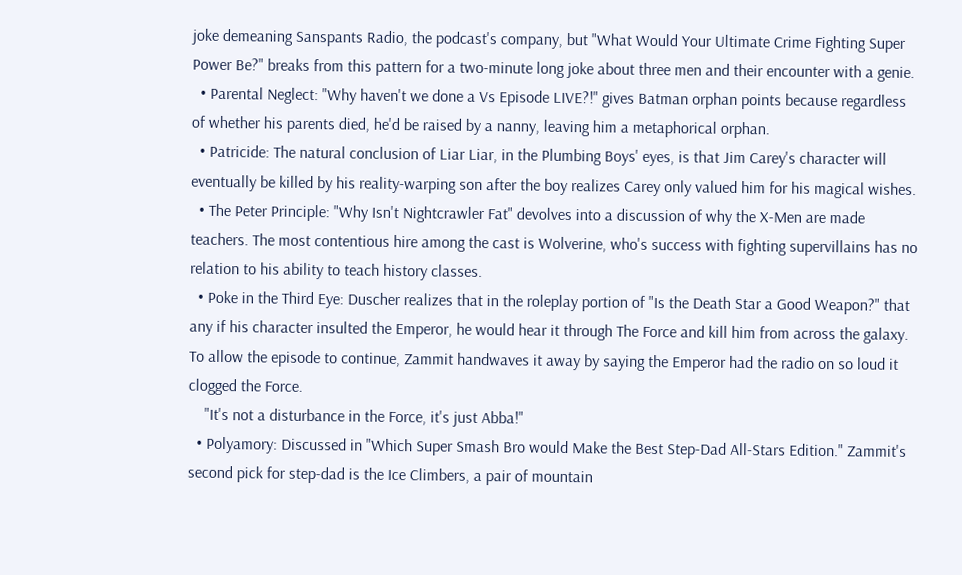joke demeaning Sanspants Radio, the podcast's company, but "What Would Your Ultimate Crime Fighting Super Power Be?" breaks from this pattern for a two-minute long joke about three men and their encounter with a genie.
  • Parental Neglect: "Why haven't we done a Vs Episode LIVE?!" gives Batman orphan points because regardless of whether his parents died, he'd be raised by a nanny, leaving him a metaphorical orphan.
  • Patricide: The natural conclusion of Liar Liar, in the Plumbing Boys' eyes, is that Jim Carey's character will eventually be killed by his reality-warping son after the boy realizes Carey only valued him for his magical wishes.
  • The Peter Principle: "Why Isn't Nightcrawler Fat" devolves into a discussion of why the X-Men are made teachers. The most contentious hire among the cast is Wolverine, who's success with fighting supervillains has no relation to his ability to teach history classes.
  • Poke in the Third Eye: Duscher realizes that in the roleplay portion of "Is the Death Star a Good Weapon?" that any if his character insulted the Emperor, he would hear it through The Force and kill him from across the galaxy. To allow the episode to continue, Zammit handwaves it away by saying the Emperor had the radio on so loud it clogged the Force.
    "It's not a disturbance in the Force, it's just Abba!"
  • Polyamory: Discussed in "Which Super Smash Bro would Make the Best Step-Dad All-Stars Edition." Zammit's second pick for step-dad is the Ice Climbers, a pair of mountain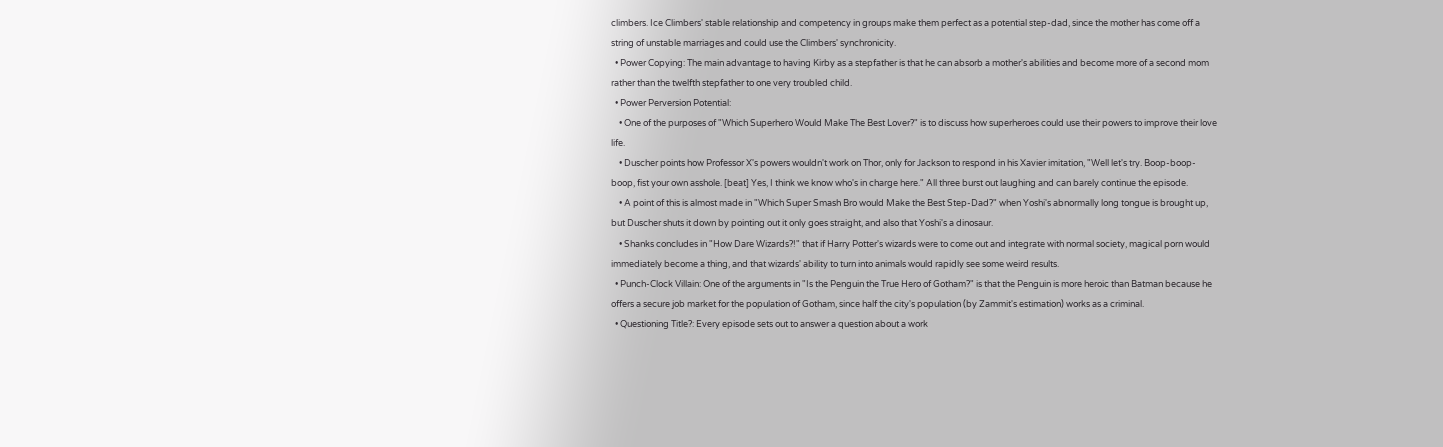climbers. Ice Climbers' stable relationship and competency in groups make them perfect as a potential step-dad, since the mother has come off a string of unstable marriages and could use the Climbers' synchronicity.
  • Power Copying: The main advantage to having Kirby as a stepfather is that he can absorb a mother's abilities and become more of a second mom rather than the twelfth stepfather to one very troubled child.
  • Power Perversion Potential:
    • One of the purposes of "Which Superhero Would Make The Best Lover?" is to discuss how superheroes could use their powers to improve their love life.
    • Duscher points how Professor X's powers wouldn't work on Thor, only for Jackson to respond in his Xavier imitation, "Well let's try. Boop-boop-boop, fist your own asshole. [beat] Yes, I think we know who's in charge here." All three burst out laughing and can barely continue the episode.
    • A point of this is almost made in "Which Super Smash Bro would Make the Best Step-Dad?" when Yoshi's abnormally long tongue is brought up, but Duscher shuts it down by pointing out it only goes straight, and also that Yoshi's a dinosaur.
    • Shanks concludes in "How Dare Wizards?!" that if Harry Potter's wizards were to come out and integrate with normal society, magical porn would immediately become a thing, and that wizards' ability to turn into animals would rapidly see some weird results.
  • Punch-Clock Villain: One of the arguments in "Is the Penguin the True Hero of Gotham?" is that the Penguin is more heroic than Batman because he offers a secure job market for the population of Gotham, since half the city's population (by Zammit's estimation) works as a criminal.
  • Questioning Title?: Every episode sets out to answer a question about a work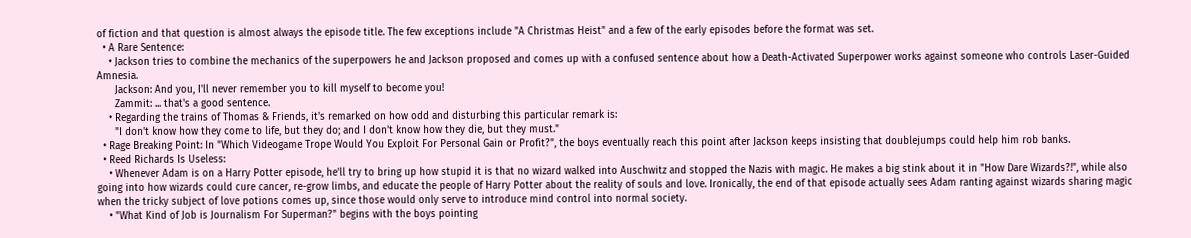of fiction and that question is almost always the episode title. The few exceptions include "A Christmas Heist" and a few of the early episodes before the format was set.
  • A Rare Sentence:
    • Jackson tries to combine the mechanics of the superpowers he and Jackson proposed and comes up with a confused sentence about how a Death-Activated Superpower works against someone who controls Laser-Guided Amnesia.
      Jackson: And you, I'll never remember you to kill myself to become you!
      Zammit: ... that's a good sentence.
    • Regarding the trains of Thomas & Friends, it's remarked on how odd and disturbing this particular remark is:
      "I don't know how they come to life, but they do; and I don't know how they die, but they must."
  • Rage Breaking Point: In "Which Videogame Trope Would You Exploit For Personal Gain or Profit?", the boys eventually reach this point after Jackson keeps insisting that doublejumps could help him rob banks.
  • Reed Richards Is Useless:
    • Whenever Adam is on a Harry Potter episode, he'll try to bring up how stupid it is that no wizard walked into Auschwitz and stopped the Nazis with magic. He makes a big stink about it in "How Dare Wizards?!", while also going into how wizards could cure cancer, re-grow limbs, and educate the people of Harry Potter about the reality of souls and love. Ironically, the end of that episode actually sees Adam ranting against wizards sharing magic when the tricky subject of love potions comes up, since those would only serve to introduce mind control into normal society.
    • "What Kind of Job is Journalism For Superman?" begins with the boys pointing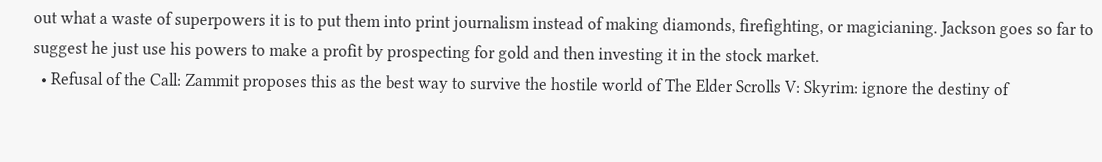out what a waste of superpowers it is to put them into print journalism instead of making diamonds, firefighting, or magicianing. Jackson goes so far to suggest he just use his powers to make a profit by prospecting for gold and then investing it in the stock market.
  • Refusal of the Call: Zammit proposes this as the best way to survive the hostile world of The Elder Scrolls V: Skyrim: ignore the destiny of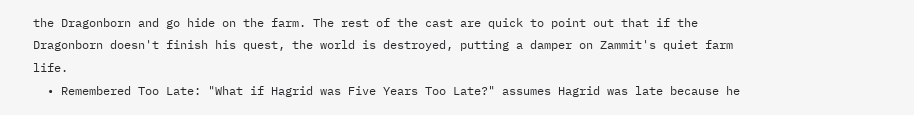the Dragonborn and go hide on the farm. The rest of the cast are quick to point out that if the Dragonborn doesn't finish his quest, the world is destroyed, putting a damper on Zammit's quiet farm life.
  • Remembered Too Late: "What if Hagrid was Five Years Too Late?" assumes Hagrid was late because he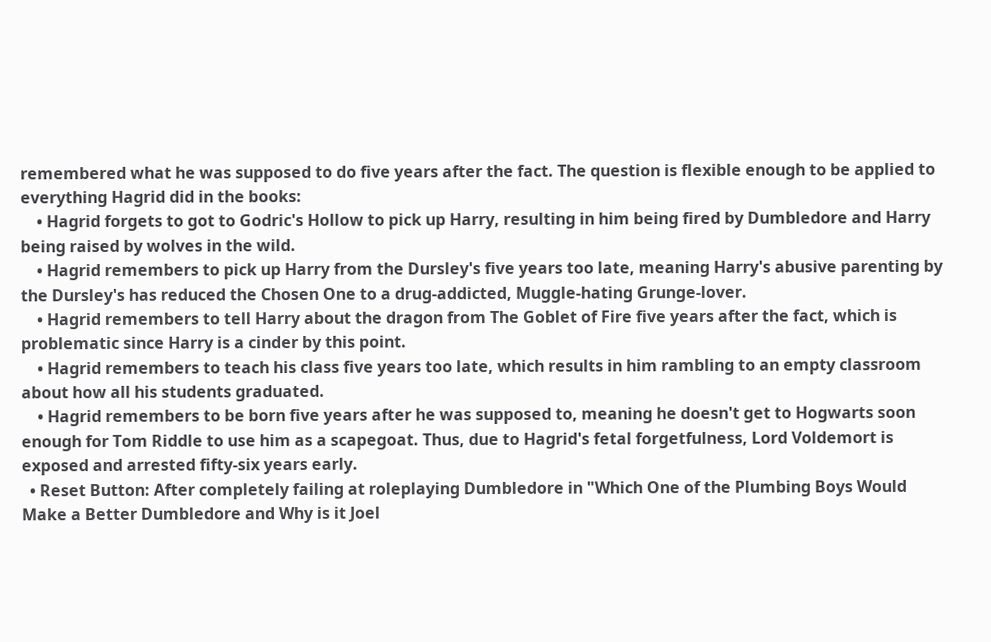remembered what he was supposed to do five years after the fact. The question is flexible enough to be applied to everything Hagrid did in the books:
    • Hagrid forgets to got to Godric's Hollow to pick up Harry, resulting in him being fired by Dumbledore and Harry being raised by wolves in the wild.
    • Hagrid remembers to pick up Harry from the Dursley's five years too late, meaning Harry's abusive parenting by the Dursley's has reduced the Chosen One to a drug-addicted, Muggle-hating Grunge-lover.
    • Hagrid remembers to tell Harry about the dragon from The Goblet of Fire five years after the fact, which is problematic since Harry is a cinder by this point.
    • Hagrid remembers to teach his class five years too late, which results in him rambling to an empty classroom about how all his students graduated.
    • Hagrid remembers to be born five years after he was supposed to, meaning he doesn't get to Hogwarts soon enough for Tom Riddle to use him as a scapegoat. Thus, due to Hagrid's fetal forgetfulness, Lord Voldemort is exposed and arrested fifty-six years early.
  • Reset Button: After completely failing at roleplaying Dumbledore in "Which One of the Plumbing Boys Would Make a Better Dumbledore and Why is it Joel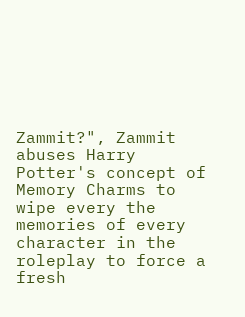Zammit?", Zammit abuses Harry Potter's concept of Memory Charms to wipe every the memories of every character in the roleplay to force a fresh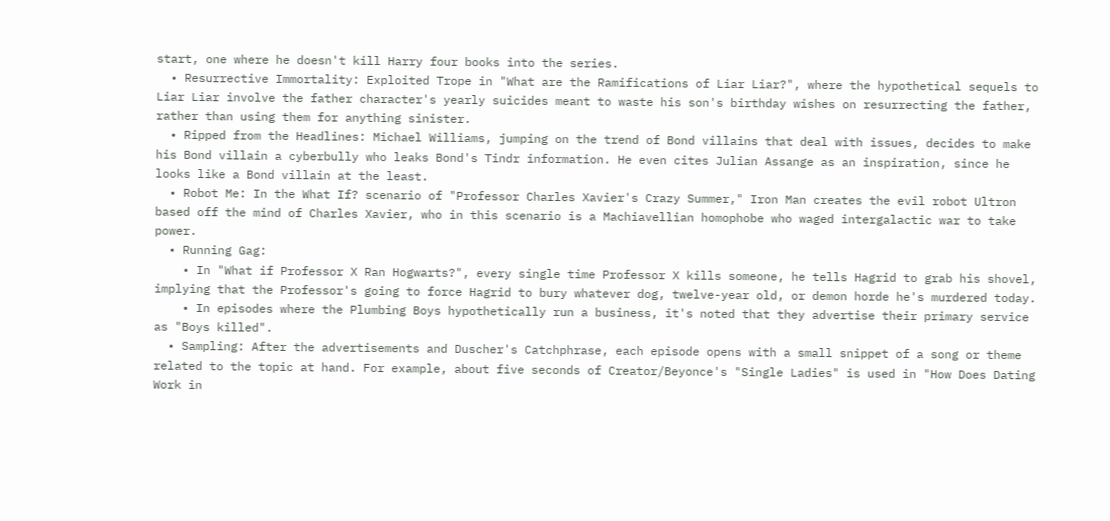start, one where he doesn't kill Harry four books into the series.
  • Resurrective Immortality: Exploited Trope in "What are the Ramifications of Liar Liar?", where the hypothetical sequels to Liar Liar involve the father character's yearly suicides meant to waste his son's birthday wishes on resurrecting the father, rather than using them for anything sinister.
  • Ripped from the Headlines: Michael Williams, jumping on the trend of Bond villains that deal with issues, decides to make his Bond villain a cyberbully who leaks Bond's Tindr information. He even cites Julian Assange as an inspiration, since he looks like a Bond villain at the least.
  • Robot Me: In the What If? scenario of "Professor Charles Xavier's Crazy Summer," Iron Man creates the evil robot Ultron based off the mind of Charles Xavier, who in this scenario is a Machiavellian homophobe who waged intergalactic war to take power.
  • Running Gag:
    • In "What if Professor X Ran Hogwarts?", every single time Professor X kills someone, he tells Hagrid to grab his shovel, implying that the Professor's going to force Hagrid to bury whatever dog, twelve-year old, or demon horde he's murdered today.
    • In episodes where the Plumbing Boys hypothetically run a business, it's noted that they advertise their primary service as "Boys killed".
  • Sampling: After the advertisements and Duscher's Catchphrase, each episode opens with a small snippet of a song or theme related to the topic at hand. For example, about five seconds of Creator/Beyonce's "Single Ladies" is used in "How Does Dating Work in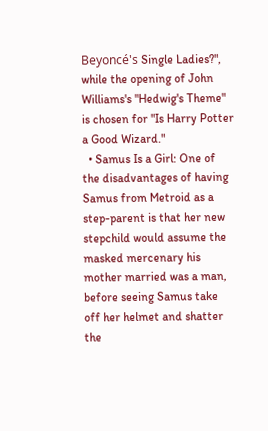Beyoncé's Single Ladies?", while the opening of John Williams's "Hedwig's Theme" is chosen for "Is Harry Potter a Good Wizard."
  • Samus Is a Girl: One of the disadvantages of having Samus from Metroid as a step-parent is that her new stepchild would assume the masked mercenary his mother married was a man, before seeing Samus take off her helmet and shatter the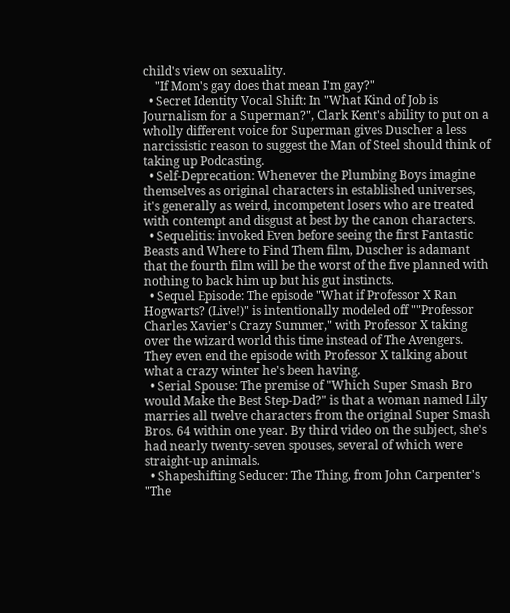child's view on sexuality.
    "If Mom's gay does that mean I'm gay?"
  • Secret Identity Vocal Shift: In "What Kind of Job is Journalism for a Superman?", Clark Kent's ability to put on a wholly different voice for Superman gives Duscher a less narcissistic reason to suggest the Man of Steel should think of taking up Podcasting.
  • Self-Deprecation: Whenever the Plumbing Boys imagine themselves as original characters in established universes, it's generally as weird, incompetent losers who are treated with contempt and disgust at best by the canon characters.
  • Sequelitis: invoked Even before seeing the first Fantastic Beasts and Where to Find Them film, Duscher is adamant that the fourth film will be the worst of the five planned with nothing to back him up but his gut instincts.
  • Sequel Episode: The episode "What if Professor X Ran Hogwarts? (Live!)" is intentionally modeled off ""Professor Charles Xavier's Crazy Summer," with Professor X taking over the wizard world this time instead of The Avengers. They even end the episode with Professor X talking about what a crazy winter he's been having.
  • Serial Spouse: The premise of "Which Super Smash Bro would Make the Best Step-Dad?" is that a woman named Lily marries all twelve characters from the original Super Smash Bros. 64 within one year. By third video on the subject, she's had nearly twenty-seven spouses, several of which were straight-up animals.
  • Shapeshifting Seducer: The Thing, from John Carpenter's "The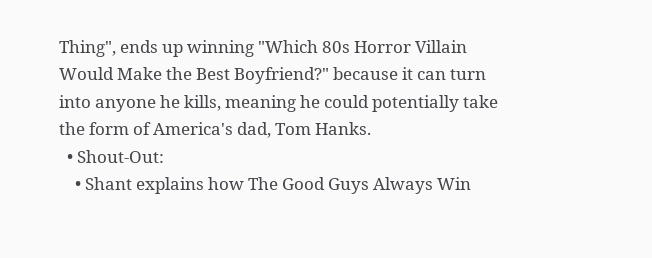Thing", ends up winning "Which 80s Horror Villain Would Make the Best Boyfriend?" because it can turn into anyone he kills, meaning he could potentially take the form of America's dad, Tom Hanks.
  • Shout-Out:
    • Shant explains how The Good Guys Always Win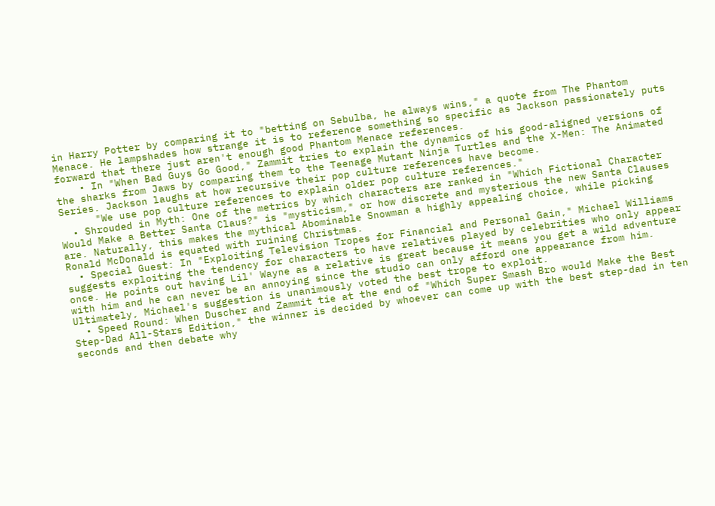in Harry Potter by comparing it to "betting on Sebulba, he always wins," a quote from The Phantom Menace. He lampshades how strange it is to reference something so specific as Jackson passionately puts forward that there just aren't enough good Phantom Menace references.
    • In "When Bad Guys Go Good," Zammit tries to explain the dynamics of his good-aligned versions of the sharks from Jaws by comparing them to the Teenage Mutant Ninja Turtles and the X-Men: The Animated Series. Jackson laughs at how recursive their pop culture references have become.
      "We use pop culture references to explain older pop culture references."
  • Shrouded in Myth: One of the metrics by which characters are ranked in "Which Fictional Character Would Make a Better Santa Claus?" is "mysticism," or how discrete and mysterious the new Santa Clauses are. Naturally, this makes the mythical Abominable Snowman a highly appealing choice, while picking Ronald McDonald is equated with ruining Christmas.
  • Special Guest: In "Exploiting Television Tropes for Financial and Personal Gain," Michael Williams suggests exploiting the tendency for characters to have relatives played by celebrities who only appear once. He points out having Lil' Wayne as a relative is great because it means you get a wild adventure with him and he can never be an annoying since the studio can only afford one appearance from him. Ultimately, Michael's suggestion is unanimously voted the best trope to exploit.
  • Speed Round: When Duscher and Zammit tie at the end of "Which Super Smash Bro would Make the Best Step-Dad All-Stars Edition," the winner is decided by whoever can come up with the best step-dad in ten seconds and then debate why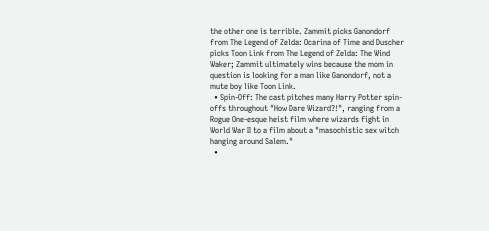the other one is terrible. Zammit picks Ganondorf from The Legend of Zelda: Ocarina of Time and Duscher picks Toon Link from The Legend of Zelda: The Wind Waker; Zammit ultimately wins because the mom in question is looking for a man like Ganondorf, not a mute boy like Toon Link.
  • Spin-Off: The cast pitches many Harry Potter spin-offs throughout "How Dare Wizard?!", ranging from a Rogue One-esque heist film where wizards fight in World War II to a film about a "masochistic sex witch hanging around Salem."
  •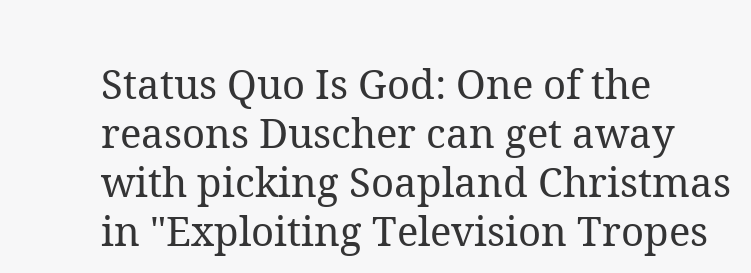Status Quo Is God: One of the reasons Duscher can get away with picking Soapland Christmas in "Exploiting Television Tropes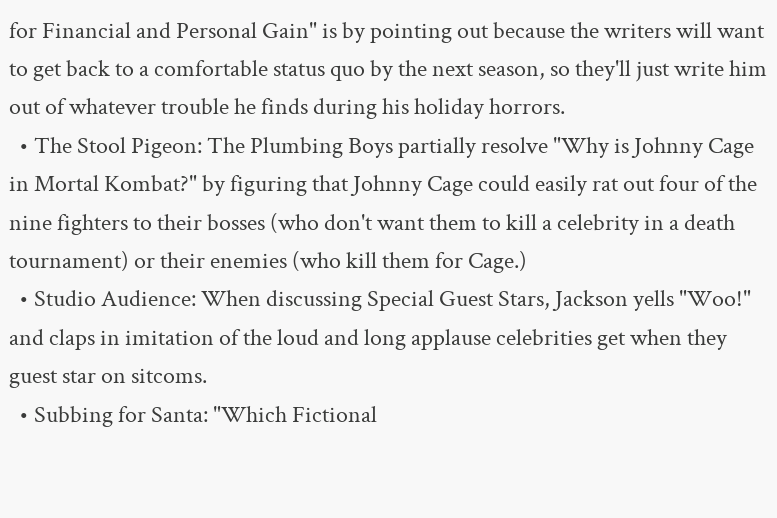for Financial and Personal Gain" is by pointing out because the writers will want to get back to a comfortable status quo by the next season, so they'll just write him out of whatever trouble he finds during his holiday horrors.
  • The Stool Pigeon: The Plumbing Boys partially resolve "Why is Johnny Cage in Mortal Kombat?" by figuring that Johnny Cage could easily rat out four of the nine fighters to their bosses (who don't want them to kill a celebrity in a death tournament) or their enemies (who kill them for Cage.)
  • Studio Audience: When discussing Special Guest Stars, Jackson yells "Woo!" and claps in imitation of the loud and long applause celebrities get when they guest star on sitcoms.
  • Subbing for Santa: "Which Fictional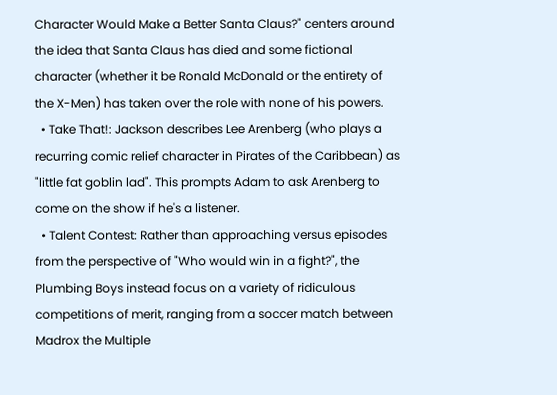Character Would Make a Better Santa Claus?" centers around the idea that Santa Claus has died and some fictional character (whether it be Ronald McDonald or the entirety of the X-Men) has taken over the role with none of his powers.
  • Take That!: Jackson describes Lee Arenberg (who plays a recurring comic relief character in Pirates of the Caribbean) as "little fat goblin lad". This prompts Adam to ask Arenberg to come on the show if he's a listener.
  • Talent Contest: Rather than approaching versus episodes from the perspective of "Who would win in a fight?", the Plumbing Boys instead focus on a variety of ridiculous competitions of merit, ranging from a soccer match between Madrox the Multiple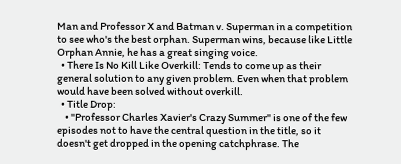Man and Professor X and Batman v. Superman in a competition to see who's the best orphan. Superman wins, because like Little Orphan Annie, he has a great singing voice.
  • There Is No Kill Like Overkill: Tends to come up as their general solution to any given problem. Even when that problem would have been solved without overkill.
  • Title Drop:
    • "Professor Charles Xavier's Crazy Summer" is one of the few episodes not to have the central question in the title, so it doesn't get dropped in the opening catchphrase. The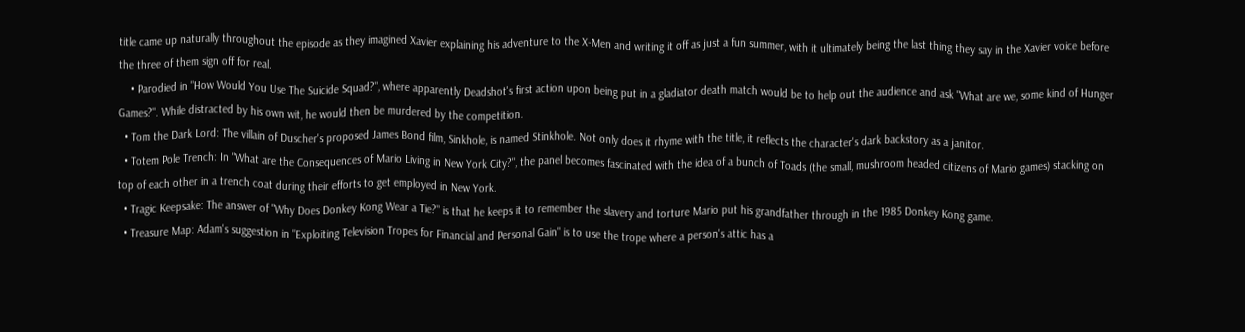title came up naturally throughout the episode as they imagined Xavier explaining his adventure to the X-Men and writing it off as just a fun summer, with it ultimately being the last thing they say in the Xavier voice before the three of them sign off for real.
    • Parodied in "How Would You Use The Suicide Squad?", where apparently Deadshot's first action upon being put in a gladiator death match would be to help out the audience and ask "What are we, some kind of Hunger Games?". While distracted by his own wit, he would then be murdered by the competition.
  • Tom the Dark Lord: The villain of Duscher's proposed James Bond film, Sinkhole, is named Stinkhole. Not only does it rhyme with the title, it reflects the character's dark backstory as a janitor.
  • Totem Pole Trench: In "What are the Consequences of Mario Living in New York City?", the panel becomes fascinated with the idea of a bunch of Toads (the small, mushroom headed citizens of Mario games) stacking on top of each other in a trench coat during their efforts to get employed in New York.
  • Tragic Keepsake: The answer of "Why Does Donkey Kong Wear a Tie?" is that he keeps it to remember the slavery and torture Mario put his grandfather through in the 1985 Donkey Kong game.
  • Treasure Map: Adam's suggestion in "Exploiting Television Tropes for Financial and Personal Gain" is to use the trope where a person's attic has a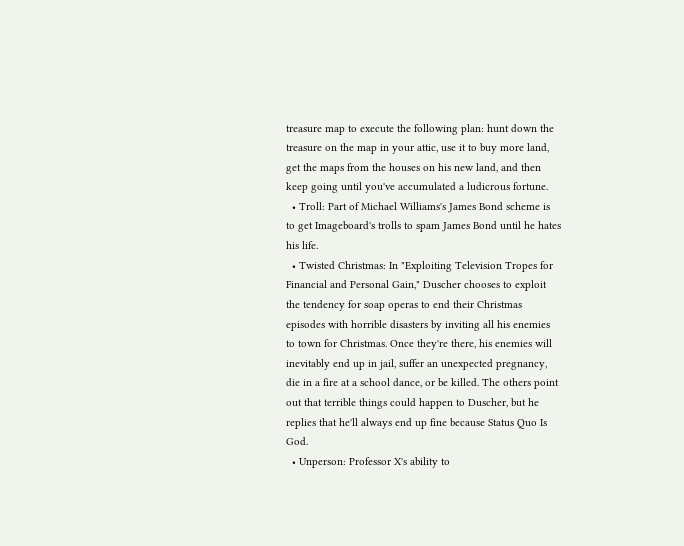treasure map to execute the following plan: hunt down the treasure on the map in your attic, use it to buy more land, get the maps from the houses on his new land, and then keep going until you've accumulated a ludicrous fortune.
  • Troll: Part of Michael Williams's James Bond scheme is to get Imageboard's trolls to spam James Bond until he hates his life.
  • Twisted Christmas: In "Exploiting Television Tropes for Financial and Personal Gain," Duscher chooses to exploit the tendency for soap operas to end their Christmas episodes with horrible disasters by inviting all his enemies to town for Christmas. Once they're there, his enemies will inevitably end up in jail, suffer an unexpected pregnancy, die in a fire at a school dance, or be killed. The others point out that terrible things could happen to Duscher, but he replies that he'll always end up fine because Status Quo Is God.
  • Unperson: Professor X's ability to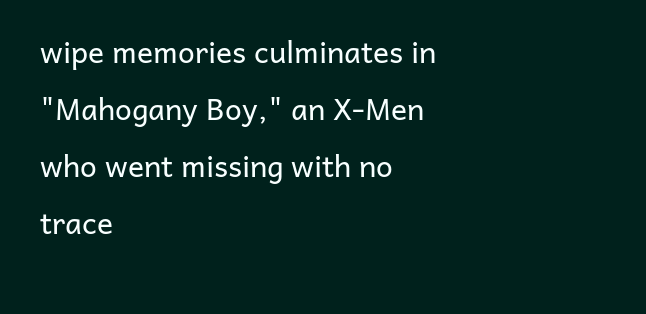wipe memories culminates in "Mahogany Boy," an X-Men who went missing with no trace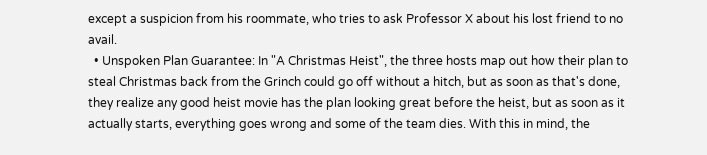except a suspicion from his roommate, who tries to ask Professor X about his lost friend to no avail.
  • Unspoken Plan Guarantee: In "A Christmas Heist", the three hosts map out how their plan to steal Christmas back from the Grinch could go off without a hitch, but as soon as that's done, they realize any good heist movie has the plan looking great before the heist, but as soon as it actually starts, everything goes wrong and some of the team dies. With this in mind, the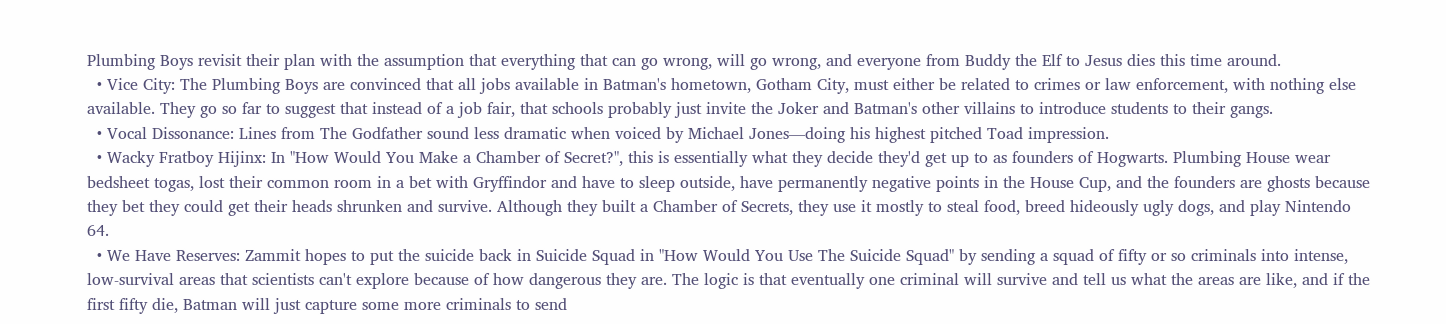Plumbing Boys revisit their plan with the assumption that everything that can go wrong, will go wrong, and everyone from Buddy the Elf to Jesus dies this time around.
  • Vice City: The Plumbing Boys are convinced that all jobs available in Batman's hometown, Gotham City, must either be related to crimes or law enforcement, with nothing else available. They go so far to suggest that instead of a job fair, that schools probably just invite the Joker and Batman's other villains to introduce students to their gangs.
  • Vocal Dissonance: Lines from The Godfather sound less dramatic when voiced by Michael Jones—doing his highest pitched Toad impression.
  • Wacky Fratboy Hijinx: In "How Would You Make a Chamber of Secret?", this is essentially what they decide they'd get up to as founders of Hogwarts. Plumbing House wear bedsheet togas, lost their common room in a bet with Gryffindor and have to sleep outside, have permanently negative points in the House Cup, and the founders are ghosts because they bet they could get their heads shrunken and survive. Although they built a Chamber of Secrets, they use it mostly to steal food, breed hideously ugly dogs, and play Nintendo 64.
  • We Have Reserves: Zammit hopes to put the suicide back in Suicide Squad in "How Would You Use The Suicide Squad" by sending a squad of fifty or so criminals into intense, low-survival areas that scientists can't explore because of how dangerous they are. The logic is that eventually one criminal will survive and tell us what the areas are like, and if the first fifty die, Batman will just capture some more criminals to send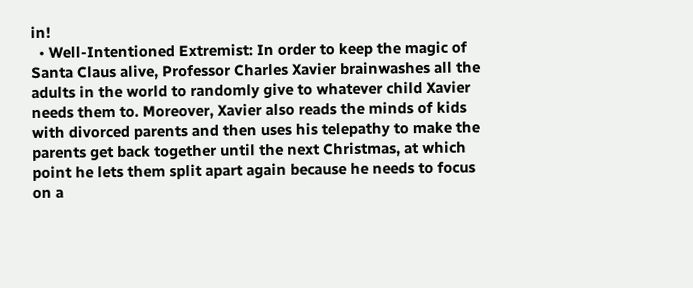in!
  • Well-Intentioned Extremist: In order to keep the magic of Santa Claus alive, Professor Charles Xavier brainwashes all the adults in the world to randomly give to whatever child Xavier needs them to. Moreover, Xavier also reads the minds of kids with divorced parents and then uses his telepathy to make the parents get back together until the next Christmas, at which point he lets them split apart again because he needs to focus on a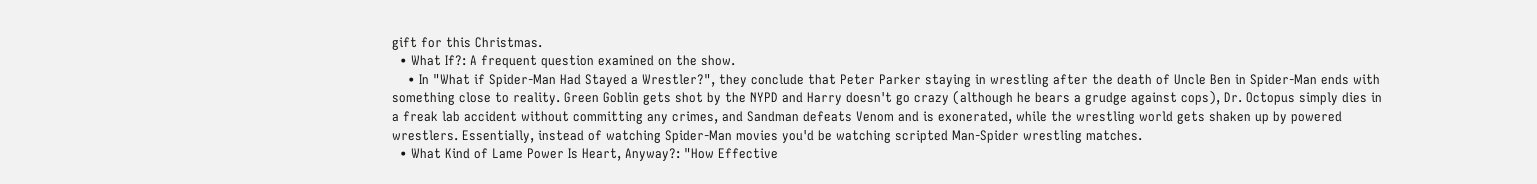gift for this Christmas.
  • What If?: A frequent question examined on the show.
    • In "What if Spider-Man Had Stayed a Wrestler?", they conclude that Peter Parker staying in wrestling after the death of Uncle Ben in Spider-Man ends with something close to reality. Green Goblin gets shot by the NYPD and Harry doesn't go crazy (although he bears a grudge against cops), Dr. Octopus simply dies in a freak lab accident without committing any crimes, and Sandman defeats Venom and is exonerated, while the wrestling world gets shaken up by powered wrestlers. Essentially, instead of watching Spider-Man movies you'd be watching scripted Man-Spider wrestling matches.
  • What Kind of Lame Power Is Heart, Anyway?: "How Effective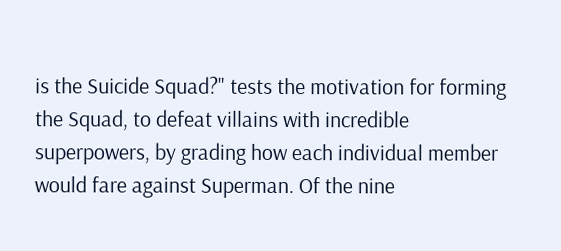is the Suicide Squad?" tests the motivation for forming the Squad, to defeat villains with incredible superpowers, by grading how each individual member would fare against Superman. Of the nine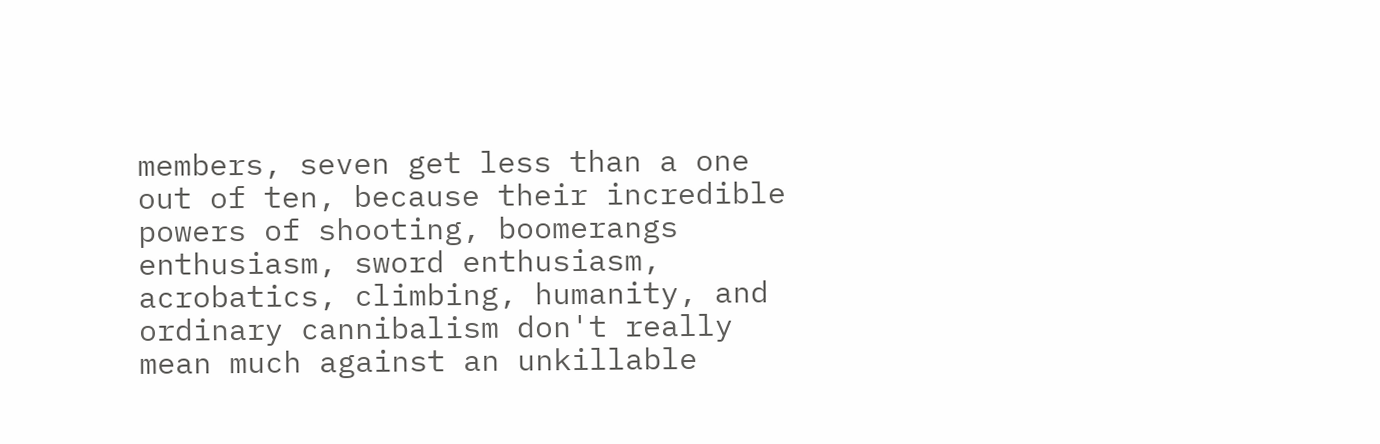members, seven get less than a one out of ten, because their incredible powers of shooting, boomerangs enthusiasm, sword enthusiasm, acrobatics, climbing, humanity, and ordinary cannibalism don't really mean much against an unkillable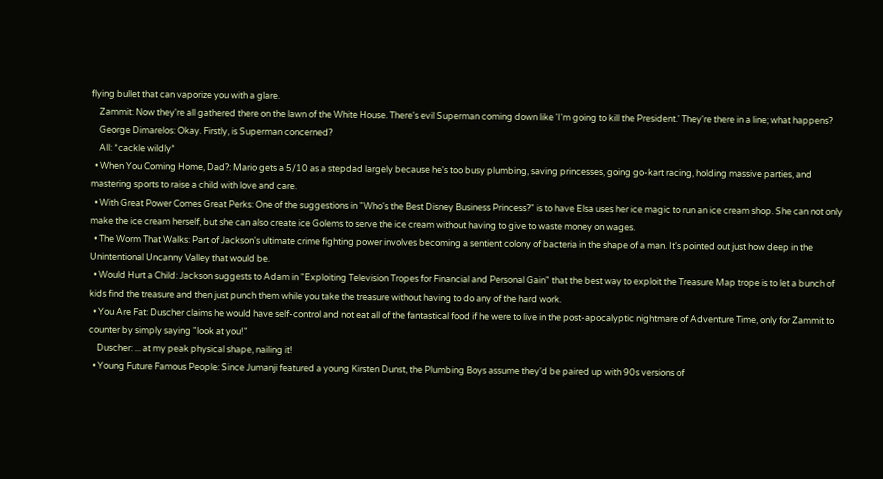flying bullet that can vaporize you with a glare.
    Zammit: Now they're all gathered there on the lawn of the White House. There's evil Superman coming down like 'I'm going to kill the President.' They're there in a line; what happens?
    George Dimarelos: Okay. Firstly, is Superman concerned?
    All: *cackle wildly*
  • When You Coming Home, Dad?: Mario gets a 5/10 as a stepdad largely because he's too busy plumbing, saving princesses, going go-kart racing, holding massive parties, and mastering sports to raise a child with love and care.
  • With Great Power Comes Great Perks: One of the suggestions in "Who's the Best Disney Business Princess?" is to have Elsa uses her ice magic to run an ice cream shop. She can not only make the ice cream herself, but she can also create ice Golems to serve the ice cream without having to give to waste money on wages.
  • The Worm That Walks: Part of Jackson's ultimate crime fighting power involves becoming a sentient colony of bacteria in the shape of a man. It's pointed out just how deep in the Unintentional Uncanny Valley that would be.
  • Would Hurt a Child: Jackson suggests to Adam in "Exploiting Television Tropes for Financial and Personal Gain" that the best way to exploit the Treasure Map trope is to let a bunch of kids find the treasure and then just punch them while you take the treasure without having to do any of the hard work.
  • You Are Fat: Duscher claims he would have self-control and not eat all of the fantastical food if he were to live in the post-apocalyptic nightmare of Adventure Time, only for Zammit to counter by simply saying "look at you!"
    Duscher: ... at my peak physical shape, nailing it!
  • Young Future Famous People: Since Jumanji featured a young Kirsten Dunst, the Plumbing Boys assume they'd be paired up with 90s versions of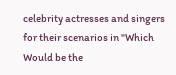celebrity actresses and singers for their scenarios in "Which Would be the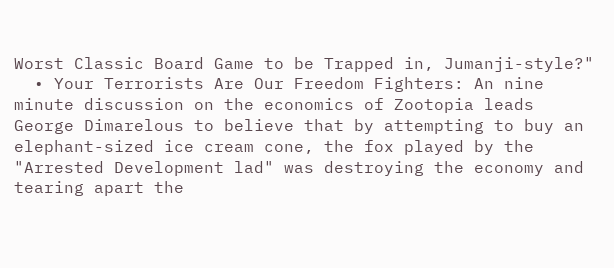Worst Classic Board Game to be Trapped in, Jumanji-style?"
  • Your Terrorists Are Our Freedom Fighters: An nine minute discussion on the economics of Zootopia leads George Dimarelous to believe that by attempting to buy an elephant-sized ice cream cone, the fox played by the "Arrested Development lad" was destroying the economy and tearing apart the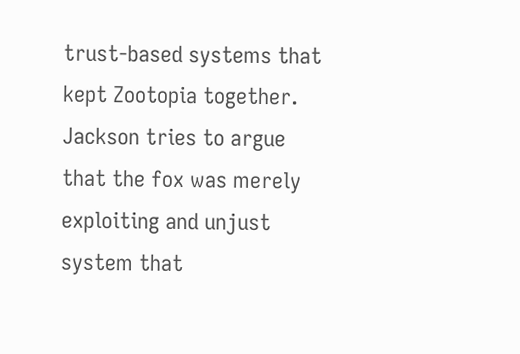trust-based systems that kept Zootopia together. Jackson tries to argue that the fox was merely exploiting and unjust system that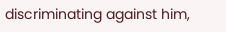discriminating against him,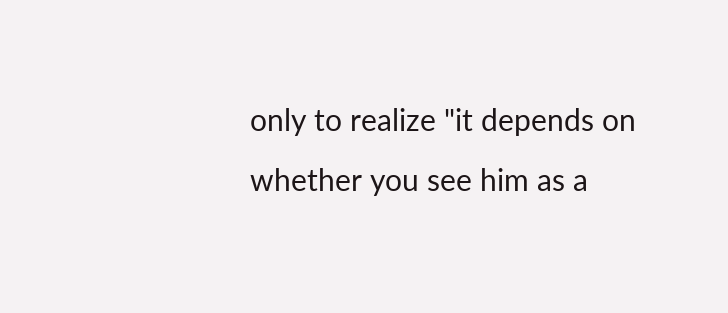only to realize "it depends on whether you see him as a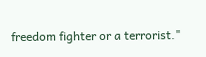freedom fighter or a terrorist."